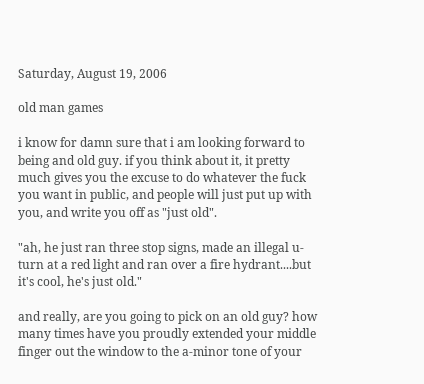Saturday, August 19, 2006

old man games

i know for damn sure that i am looking forward to being and old guy. if you think about it, it pretty much gives you the excuse to do whatever the fuck you want in public, and people will just put up with you, and write you off as "just old".

"ah, he just ran three stop signs, made an illegal u-turn at a red light and ran over a fire hydrant....but it's cool, he's just old."

and really, are you going to pick on an old guy? how many times have you proudly extended your middle finger out the window to the a-minor tone of your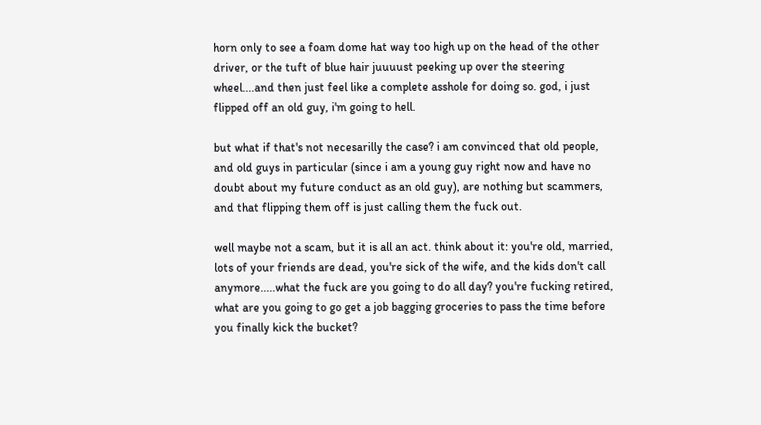horn only to see a foam dome hat way too high up on the head of the other driver, or the tuft of blue hair juuuust peeking up over the steering wheel....and then just feel like a complete asshole for doing so. god, i just flipped off an old guy, i'm going to hell.

but what if that's not necesarilly the case? i am convinced that old people, and old guys in particular (since i am a young guy right now and have no doubt about my future conduct as an old guy), are nothing but scammers, and that flipping them off is just calling them the fuck out.

well maybe not a scam, but it is all an act. think about it: you're old, married, lots of your friends are dead, you're sick of the wife, and the kids don't call anymore.....what the fuck are you going to do all day? you're fucking retired, what are you going to go get a job bagging groceries to pass the time before you finally kick the bucket?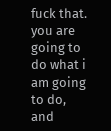fuck that. you are going to do what i am going to do, and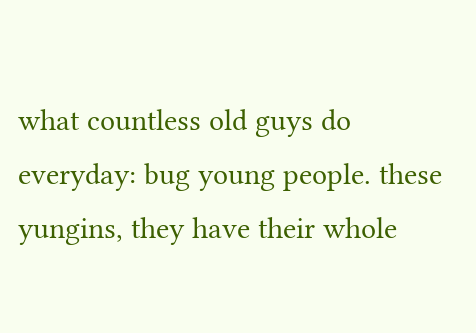what countless old guys do everyday: bug young people. these yungins, they have their whole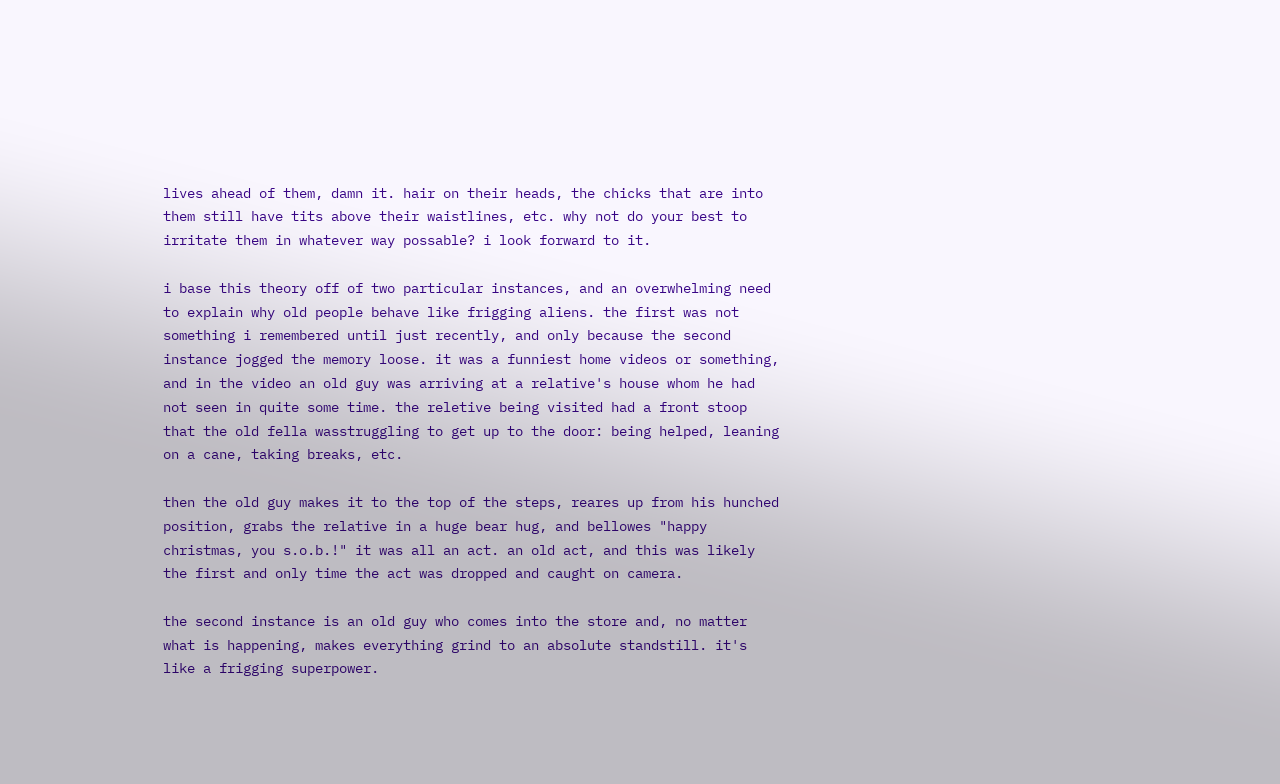lives ahead of them, damn it. hair on their heads, the chicks that are into them still have tits above their waistlines, etc. why not do your best to irritate them in whatever way possable? i look forward to it.

i base this theory off of two particular instances, and an overwhelming need to explain why old people behave like frigging aliens. the first was not something i remembered until just recently, and only because the second instance jogged the memory loose. it was a funniest home videos or something, and in the video an old guy was arriving at a relative's house whom he had not seen in quite some time. the reletive being visited had a front stoop that the old fella wasstruggling to get up to the door: being helped, leaning on a cane, taking breaks, etc.

then the old guy makes it to the top of the steps, reares up from his hunched position, grabs the relative in a huge bear hug, and bellowes "happy christmas, you s.o.b.!" it was all an act. an old act, and this was likely the first and only time the act was dropped and caught on camera.

the second instance is an old guy who comes into the store and, no matter what is happening, makes everything grind to an absolute standstill. it's like a frigging superpower.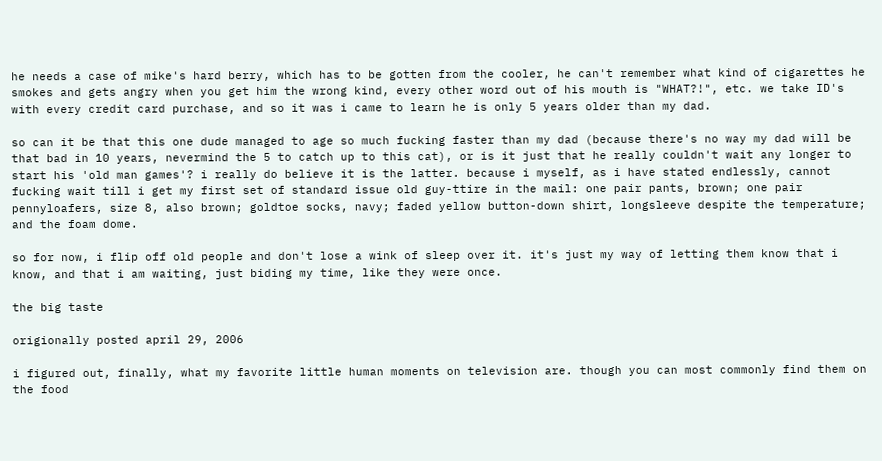he needs a case of mike's hard berry, which has to be gotten from the cooler, he can't remember what kind of cigarettes he smokes and gets angry when you get him the wrong kind, every other word out of his mouth is "WHAT?!", etc. we take ID's with every credit card purchase, and so it was i came to learn he is only 5 years older than my dad.

so can it be that this one dude managed to age so much fucking faster than my dad (because there's no way my dad will be that bad in 10 years, nevermind the 5 to catch up to this cat), or is it just that he really couldn't wait any longer to start his 'old man games'? i really do believe it is the latter. because i myself, as i have stated endlessly, cannot fucking wait till i get my first set of standard issue old guy-ttire in the mail: one pair pants, brown; one pair pennyloafers, size 8, also brown; goldtoe socks, navy; faded yellow button-down shirt, longsleeve despite the temperature; and the foam dome.

so for now, i flip off old people and don't lose a wink of sleep over it. it's just my way of letting them know that i know, and that i am waiting, just biding my time, like they were once.

the big taste

origionally posted april 29, 2006

i figured out, finally, what my favorite little human moments on television are. though you can most commonly find them on the food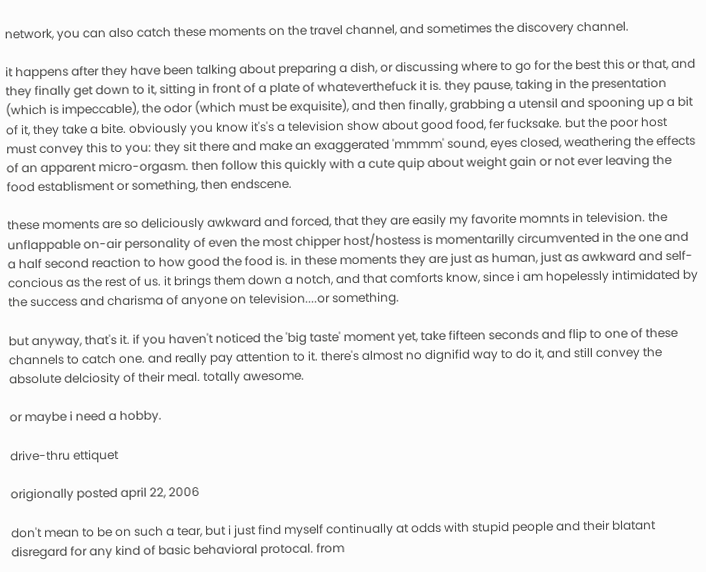network, you can also catch these moments on the travel channel, and sometimes the discovery channel.

it happens after they have been talking about preparing a dish, or discussing where to go for the best this or that, and they finally get down to it, sitting in front of a plate of whateverthefuck it is. they pause, taking in the presentation (which is impeccable), the odor (which must be exquisite), and then finally, grabbing a utensil and spooning up a bit of it, they take a bite. obviously you know it's's a television show about good food, fer fucksake. but the poor host must convey this to you: they sit there and make an exaggerated 'mmmm' sound, eyes closed, weathering the effects of an apparent micro-orgasm. then follow this quickly with a cute quip about weight gain or not ever leaving the food establisment or something, then endscene.

these moments are so deliciously awkward and forced, that they are easily my favorite momnts in television. the unflappable on-air personality of even the most chipper host/hostess is momentarilly circumvented in the one and a half second reaction to how good the food is. in these moments they are just as human, just as awkward and self-concious as the rest of us. it brings them down a notch, and that comforts know, since i am hopelessly intimidated by the success and charisma of anyone on television....or something.

but anyway, that's it. if you haven't noticed the 'big taste' moment yet, take fifteen seconds and flip to one of these channels to catch one. and really pay attention to it. there's almost no dignifid way to do it, and still convey the absolute delciosity of their meal. totally awesome.

or maybe i need a hobby.

drive-thru ettiquet

origionally posted april 22, 2006

don't mean to be on such a tear, but i just find myself continually at odds with stupid people and their blatant disregard for any kind of basic behavioral protocal. from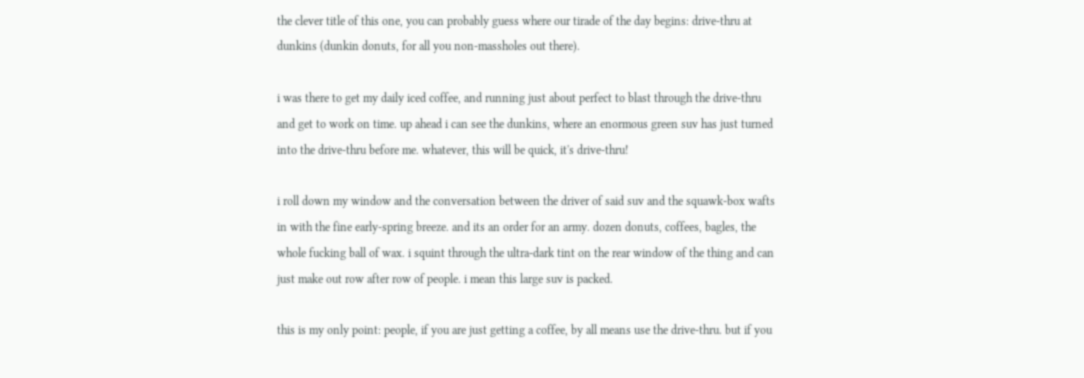the clever title of this one, you can probably guess where our tirade of the day begins: drive-thru at dunkins (dunkin donuts, for all you non-massholes out there).

i was there to get my daily iced coffee, and running just about perfect to blast through the drive-thru and get to work on time. up ahead i can see the dunkins, where an enormous green suv has just turned into the drive-thru before me. whatever, this will be quick, it's drive-thru!

i roll down my window and the conversation between the driver of said suv and the squawk-box wafts in with the fine early-spring breeze. and its an order for an army. dozen donuts, coffees, bagles, the whole fucking ball of wax. i squint through the ultra-dark tint on the rear window of the thing and can just make out row after row of people. i mean this large suv is packed.

this is my only point: people, if you are just getting a coffee, by all means use the drive-thru. but if you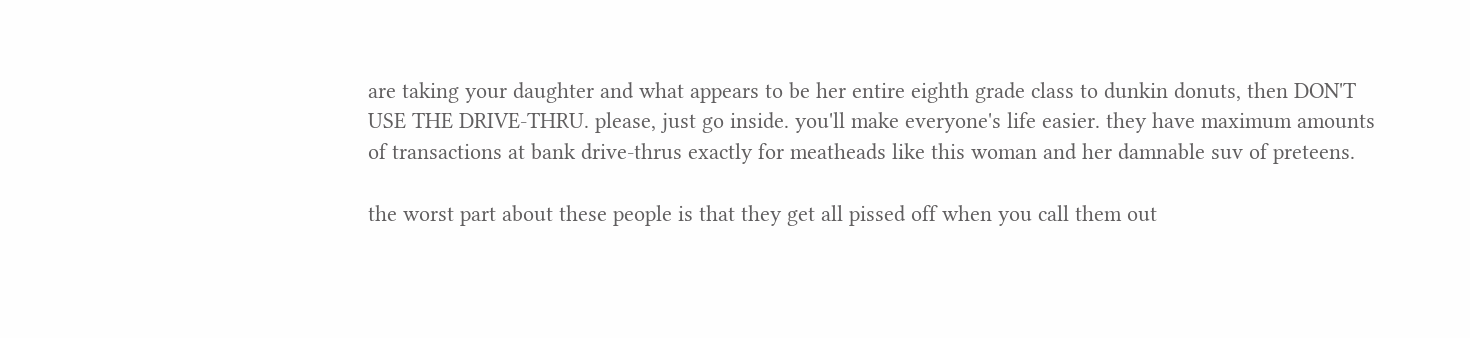are taking your daughter and what appears to be her entire eighth grade class to dunkin donuts, then DON'T USE THE DRIVE-THRU. please, just go inside. you'll make everyone's life easier. they have maximum amounts of transactions at bank drive-thrus exactly for meatheads like this woman and her damnable suv of preteens.

the worst part about these people is that they get all pissed off when you call them out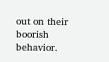out on their boorish behavior.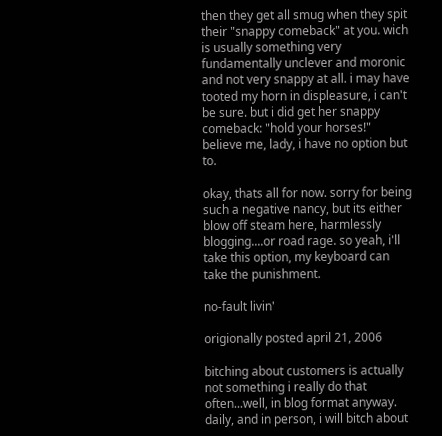then they get all smug when they spit their "snappy comeback" at you. wich is usually something very fundamentally unclever and moronic and not very snappy at all. i may have tooted my horn in displeasure, i can't be sure. but i did get her snappy comeback: "hold your horses!" believe me, lady, i have no option but to.

okay, thats all for now. sorry for being such a negative nancy, but its either blow off steam here, harmlessly blogging....or road rage. so yeah, i'll take this option, my keyboard can take the punishment.

no-fault livin'

origionally posted april 21, 2006

bitching about customers is actually not something i really do that often...well, in blog format anyway. daily, and in person, i will bitch about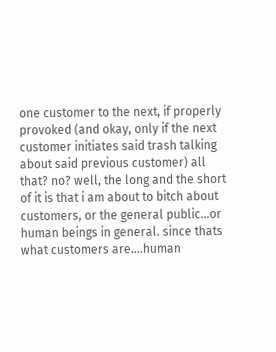one customer to the next, if properly provoked (and okay, only if the next customer initiates said trash talking about said previous customer) all that? no? well, the long and the short of it is that i am about to bitch about customers, or the general public...or human beings in general. since thats what customers are....human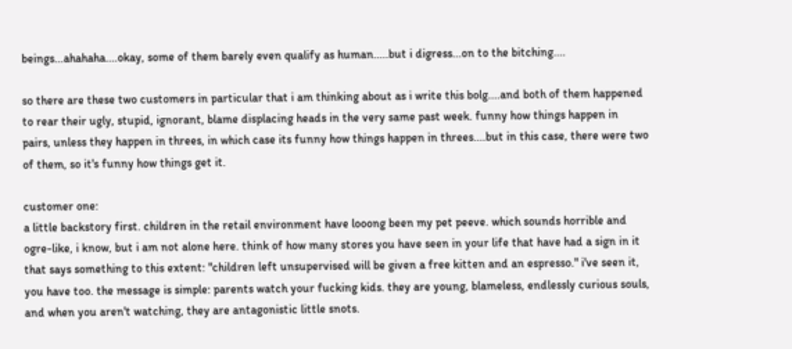beings...ahahaha....okay, some of them barely even qualify as human.....but i digress...on to the bitching....

so there are these two customers in particular that i am thinking about as i write this bolg....and both of them happened to rear their ugly, stupid, ignorant, blame displacing heads in the very same past week. funny how things happen in pairs, unless they happen in threes, in which case its funny how things happen in threes....but in this case, there were two of them, so it's funny how things get it.

customer one:
a little backstory first. children in the retail environment have looong been my pet peeve. which sounds horrible and ogre-like, i know, but i am not alone here. think of how many stores you have seen in your life that have had a sign in it that says something to this extent: "children left unsupervised will be given a free kitten and an espresso." i've seen it, you have too. the message is simple: parents watch your fucking kids. they are young, blameless, endlessly curious souls, and when you aren't watching, they are antagonistic little snots.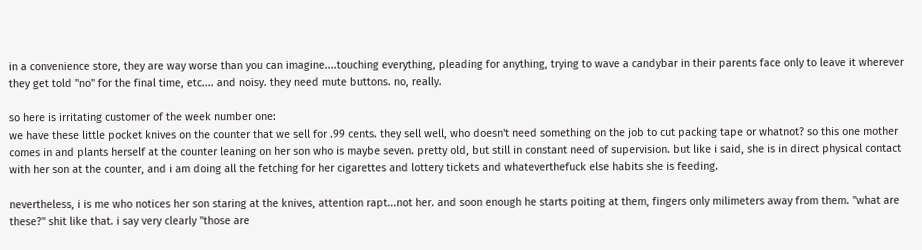in a convenience store, they are way worse than you can imagine....touching everything, pleading for anything, trying to wave a candybar in their parents face only to leave it wherever they get told "no" for the final time, etc.... and noisy. they need mute buttons. no, really.

so here is irritating customer of the week number one:
we have these little pocket knives on the counter that we sell for .99 cents. they sell well, who doesn't need something on the job to cut packing tape or whatnot? so this one mother comes in and plants herself at the counter leaning on her son who is maybe seven. pretty old, but still in constant need of supervision. but like i said, she is in direct physical contact with her son at the counter, and i am doing all the fetching for her cigarettes and lottery tickets and whateverthefuck else habits she is feeding.

nevertheless, i is me who notices her son staring at the knives, attention rapt...not her. and soon enough he starts poiting at them, fingers only milimeters away from them. "what are these?" shit like that. i say very clearly "those are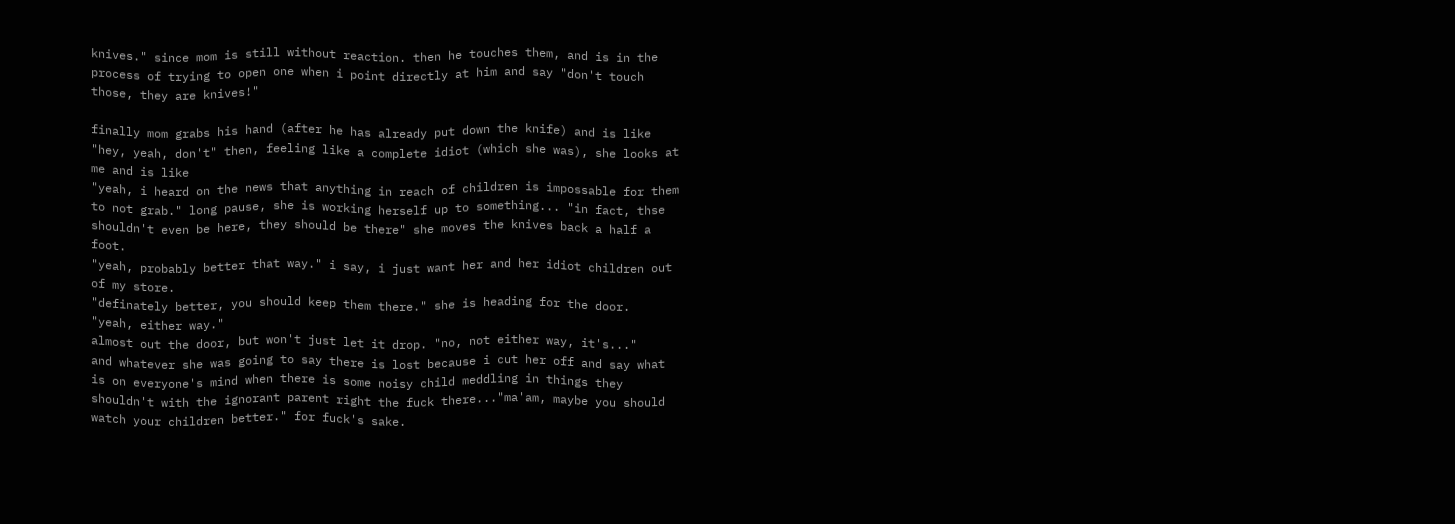knives." since mom is still without reaction. then he touches them, and is in the process of trying to open one when i point directly at him and say "don't touch those, they are knives!"

finally mom grabs his hand (after he has already put down the knife) and is like "hey, yeah, don't" then, feeling like a complete idiot (which she was), she looks at me and is like
"yeah, i heard on the news that anything in reach of children is impossable for them to not grab." long pause, she is working herself up to something... "in fact, thse shouldn't even be here, they should be there" she moves the knives back a half a foot.
"yeah, probably better that way." i say, i just want her and her idiot children out of my store.
"definately better, you should keep them there." she is heading for the door.
"yeah, either way."
almost out the door, but won't just let it drop. "no, not either way, it's..."
and whatever she was going to say there is lost because i cut her off and say what is on everyone's mind when there is some noisy child meddling in things they shouldn't with the ignorant parent right the fuck there..."ma'am, maybe you should watch your children better." for fuck's sake.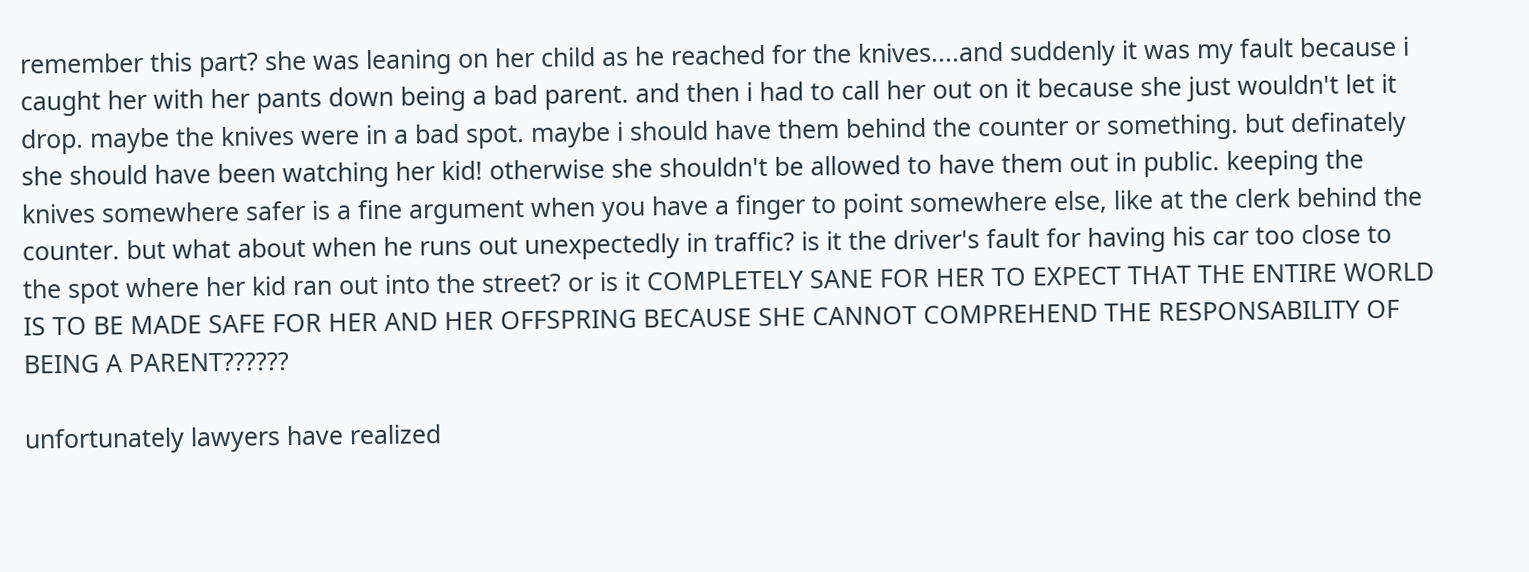remember this part? she was leaning on her child as he reached for the knives....and suddenly it was my fault because i caught her with her pants down being a bad parent. and then i had to call her out on it because she just wouldn't let it drop. maybe the knives were in a bad spot. maybe i should have them behind the counter or something. but definately she should have been watching her kid! otherwise she shouldn't be allowed to have them out in public. keeping the knives somewhere safer is a fine argument when you have a finger to point somewhere else, like at the clerk behind the counter. but what about when he runs out unexpectedly in traffic? is it the driver's fault for having his car too close to the spot where her kid ran out into the street? or is it COMPLETELY SANE FOR HER TO EXPECT THAT THE ENTIRE WORLD IS TO BE MADE SAFE FOR HER AND HER OFFSPRING BECAUSE SHE CANNOT COMPREHEND THE RESPONSABILITY OF BEING A PARENT??????

unfortunately lawyers have realized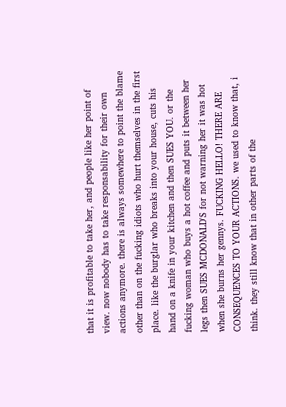that it is profitable to take her, and people like her point of view. now nobody has to take responsability for their own actions anymore. there is always somewhere to point the blame other than on the fucking idiots who hurt themselves in the first place. like the burglar who breaks into your house, cuts his hand on a knife in your kitchen and then SUES YOU. or the fucking woman who buys a hot coffee and puts it between her legs then SUES MCDONALD'S for not warning her it was hot when she burns her gennys. FUCKING HELLO! THERE ARE CONSEQUENCES TO YOUR ACTIONS. we used to know that, i think. they still know that in other parts of the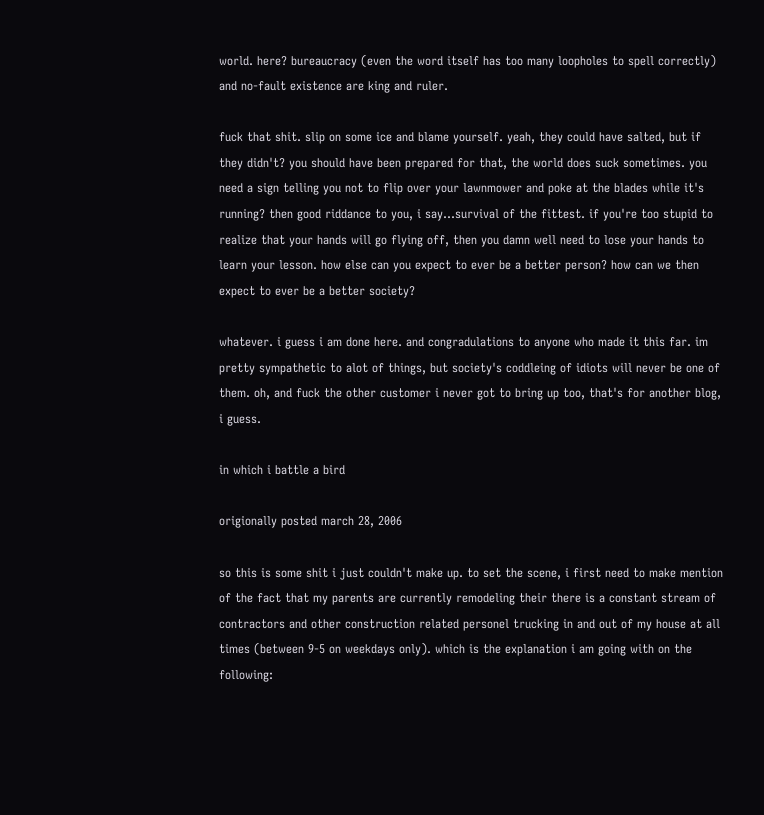world. here? bureaucracy (even the word itself has too many loopholes to spell correctly) and no-fault existence are king and ruler.

fuck that shit. slip on some ice and blame yourself. yeah, they could have salted, but if they didn't? you should have been prepared for that, the world does suck sometimes. you need a sign telling you not to flip over your lawnmower and poke at the blades while it's running? then good riddance to you, i say...survival of the fittest. if you're too stupid to realize that your hands will go flying off, then you damn well need to lose your hands to learn your lesson. how else can you expect to ever be a better person? how can we then expect to ever be a better society?

whatever. i guess i am done here. and congradulations to anyone who made it this far. im pretty sympathetic to alot of things, but society's coddleing of idiots will never be one of them. oh, and fuck the other customer i never got to bring up too, that's for another blog, i guess.

in which i battle a bird

origionally posted march 28, 2006

so this is some shit i just couldn't make up. to set the scene, i first need to make mention of the fact that my parents are currently remodeling their there is a constant stream of contractors and other construction related personel trucking in and out of my house at all times (between 9-5 on weekdays only). which is the explanation i am going with on the following: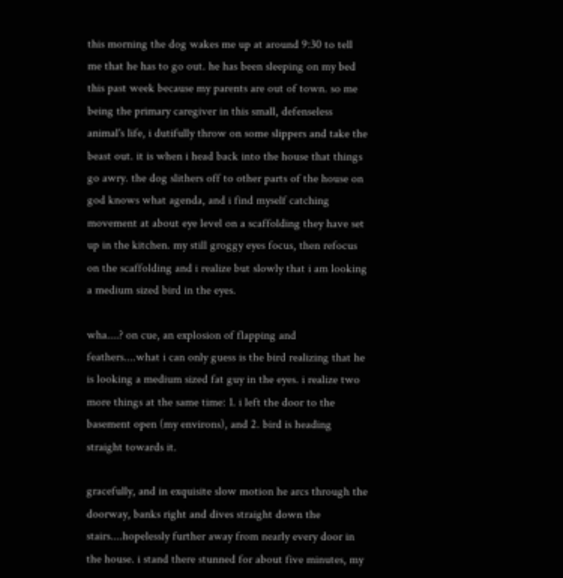this morning the dog wakes me up at around 9:30 to tell me that he has to go out. he has been sleeping on my bed this past week because my parents are out of town. so me being the primary caregiver in this small, defenseless animal's life, i dutifully throw on some slippers and take the beast out. it is when i head back into the house that things go awry. the dog slithers off to other parts of the house on god knows what agenda, and i find myself catching movement at about eye level on a scaffolding they have set up in the kitchen. my still groggy eyes focus, then refocus on the scaffolding and i realize but slowly that i am looking a medium sized bird in the eyes.

wha....? on cue, an explosion of flapping and feathers....what i can only guess is the bird realizing that he is looking a medium sized fat guy in the eyes. i realize two more things at the same time: 1. i left the door to the basement open (my environs), and 2. bird is heading straight towards it.

gracefully, and in exquisite slow motion he arcs through the doorway, banks right and dives straight down the stairs....hopelessly further away from nearly every door in the house. i stand there stunned for about five minutes, my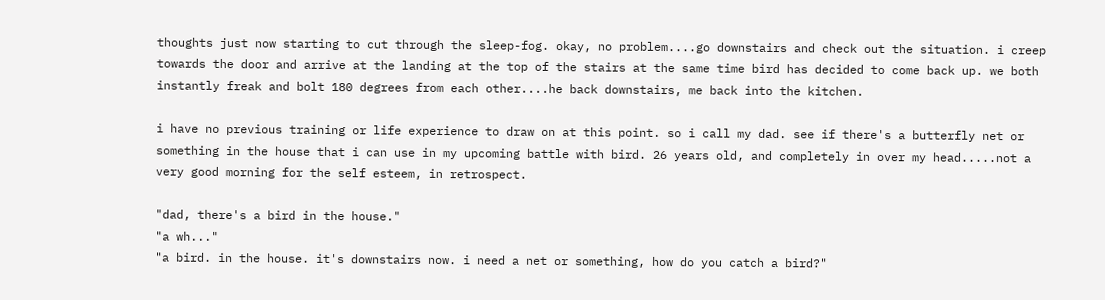thoughts just now starting to cut through the sleep-fog. okay, no problem....go downstairs and check out the situation. i creep towards the door and arrive at the landing at the top of the stairs at the same time bird has decided to come back up. we both instantly freak and bolt 180 degrees from each other....he back downstairs, me back into the kitchen.

i have no previous training or life experience to draw on at this point. so i call my dad. see if there's a butterfly net or something in the house that i can use in my upcoming battle with bird. 26 years old, and completely in over my head.....not a very good morning for the self esteem, in retrospect.

"dad, there's a bird in the house."
"a wh..."
"a bird. in the house. it's downstairs now. i need a net or something, how do you catch a bird?"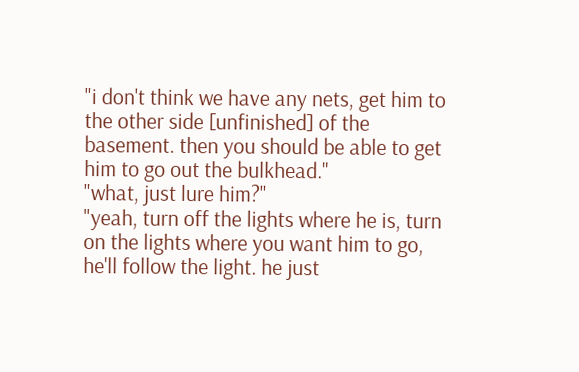"i don't think we have any nets, get him to the other side [unfinished] of the basement. then you should be able to get him to go out the bulkhead."
"what, just lure him?"
"yeah, turn off the lights where he is, turn on the lights where you want him to go, he'll follow the light. he just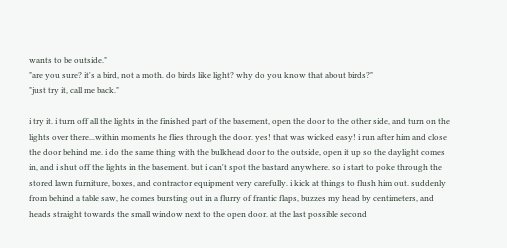wants to be outside."
"are you sure? it's a bird, not a moth. do birds like light? why do you know that about birds?"
"just try it, call me back."

i try it. i turn off all the lights in the finished part of the basement, open the door to the other side, and turn on the lights over there...within moments he flies through the door. yes! that was wicked easy! i run after him and close the door behind me. i do the same thing with the bulkhead door to the outside, open it up so the daylight comes in, and i shut off the lights in the basement. but i can't spot the bastard anywhere. so i start to poke through the stored lawn furniture, boxes, and contractor equipment very carefully. i kick at things to flush him out. suddenly from behind a table saw, he comes bursting out in a flurry of frantic flaps, buzzes my head by centimeters, and heads straight towards the small window next to the open door. at the last possible second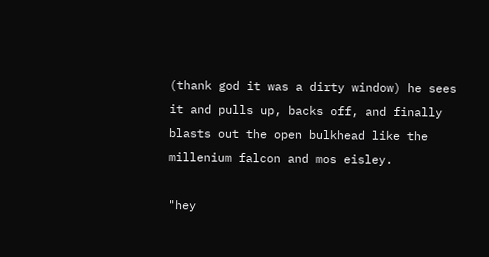(thank god it was a dirty window) he sees it and pulls up, backs off, and finally blasts out the open bulkhead like the millenium falcon and mos eisley.

"hey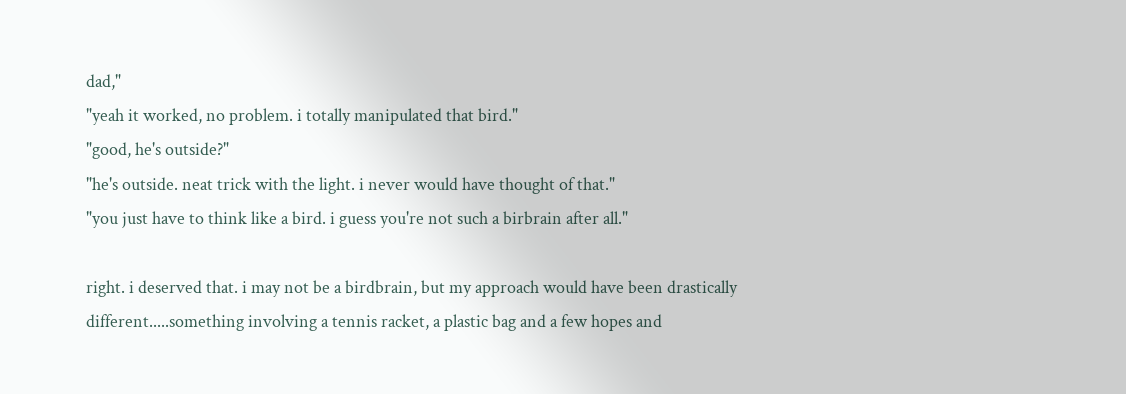dad,"
"yeah it worked, no problem. i totally manipulated that bird."
"good, he's outside?"
"he's outside. neat trick with the light. i never would have thought of that."
"you just have to think like a bird. i guess you're not such a birbrain after all."

right. i deserved that. i may not be a birdbrain, but my approach would have been drastically different.....something involving a tennis racket, a plastic bag and a few hopes and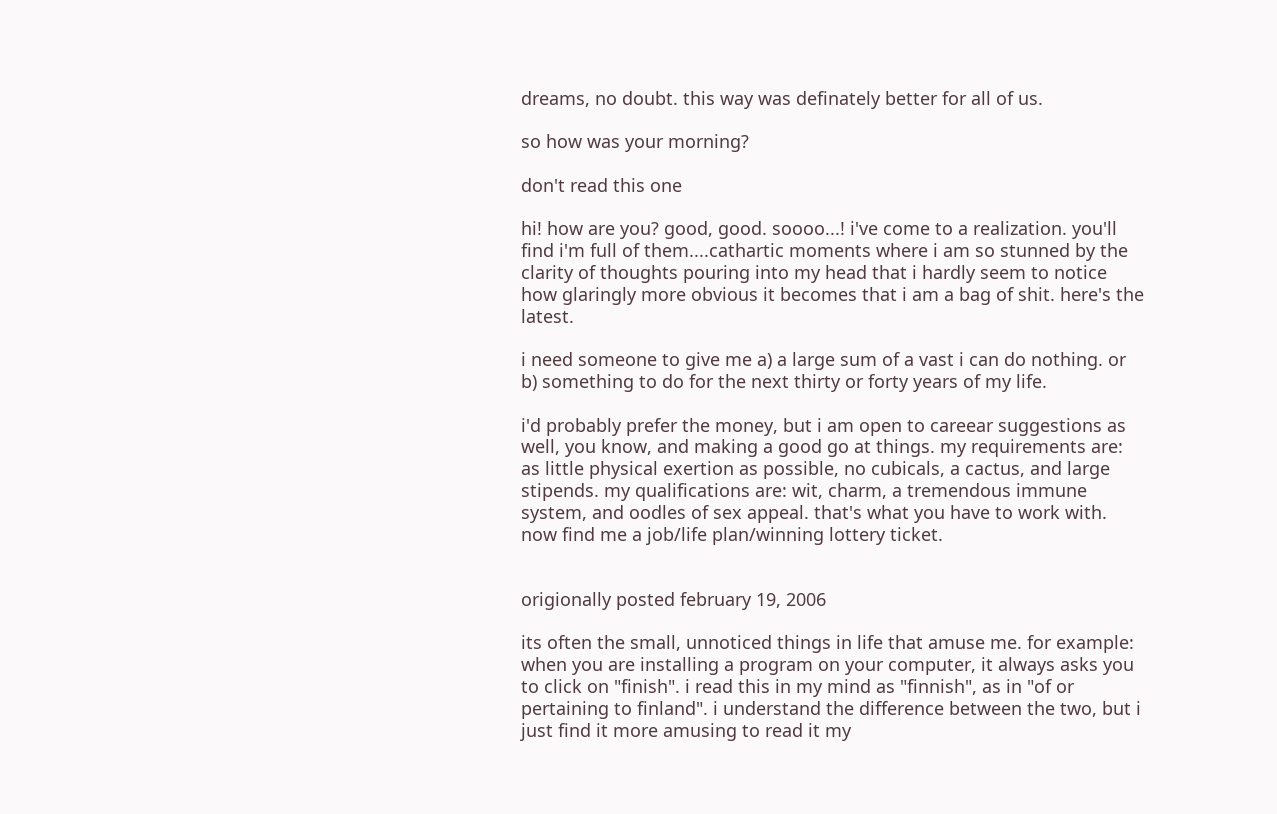dreams, no doubt. this way was definately better for all of us.

so how was your morning?

don't read this one

hi! how are you? good, good. soooo...! i've come to a realization. you'll find i'm full of them....cathartic moments where i am so stunned by the clarity of thoughts pouring into my head that i hardly seem to notice how glaringly more obvious it becomes that i am a bag of shit. here's the latest.

i need someone to give me a) a large sum of a vast i can do nothing. or b) something to do for the next thirty or forty years of my life.

i'd probably prefer the money, but i am open to careear suggestions as well, you know, and making a good go at things. my requirements are: as little physical exertion as possible, no cubicals, a cactus, and large stipends. my qualifications are: wit, charm, a tremendous immune system, and oodles of sex appeal. that's what you have to work with. now find me a job/life plan/winning lottery ticket.


origionally posted february 19, 2006

its often the small, unnoticed things in life that amuse me. for example: when you are installing a program on your computer, it always asks you to click on "finish". i read this in my mind as "finnish", as in "of or pertaining to finland". i understand the difference between the two, but i just find it more amusing to read it my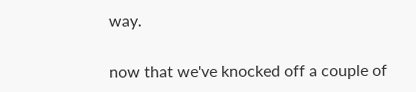way.

now that we've knocked off a couple of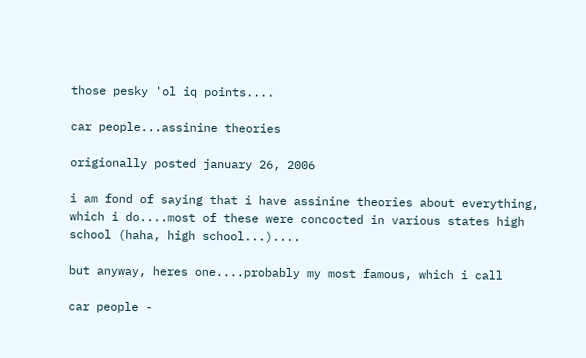those pesky 'ol iq points....

car people...assinine theories

origionally posted january 26, 2006

i am fond of saying that i have assinine theories about everything, which i do....most of these were concocted in various states high school (haha, high school...)....

but anyway, heres one....probably my most famous, which i call

car people -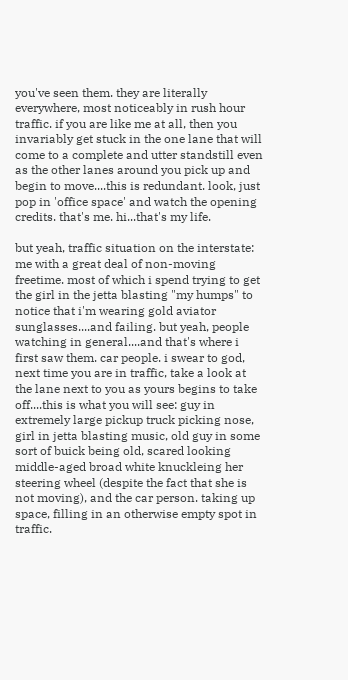you've seen them. they are literally everywhere, most noticeably in rush hour traffic. if you are like me at all, then you invariably get stuck in the one lane that will come to a complete and utter standstill even as the other lanes around you pick up and begin to move....this is redundant. look, just pop in 'office space' and watch the opening credits. that's me. hi...that's my life.

but yeah, traffic situation on the interstate: me with a great deal of non-moving freetime. most of which i spend trying to get the girl in the jetta blasting "my humps" to notice that i'm wearing gold aviator sunglasses....and failing. but yeah, people watching in general....and that's where i first saw them. car people. i swear to god, next time you are in traffic, take a look at the lane next to you as yours begins to take off....this is what you will see: guy in extremely large pickup truck picking nose, girl in jetta blasting music, old guy in some sort of buick being old, scared looking middle-aged broad white knuckleing her steering wheel (despite the fact that she is not moving), and the car person. taking up space, filling in an otherwise empty spot in traffic.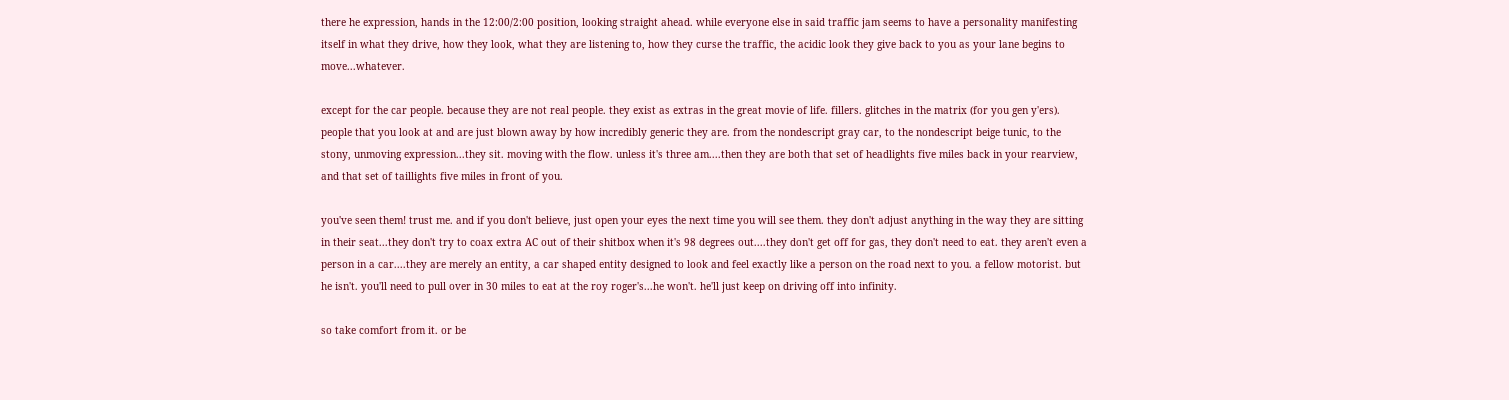there he expression, hands in the 12:00/2:00 position, looking straight ahead. while everyone else in said traffic jam seems to have a personality manifesting itself in what they drive, how they look, what they are listening to, how they curse the traffic, the acidic look they give back to you as your lane begins to move...whatever.

except for the car people. because they are not real people. they exist as extras in the great movie of life. fillers. glitches in the matrix (for you gen y'ers). people that you look at and are just blown away by how incredibly generic they are. from the nondescript gray car, to the nondescript beige tunic, to the stony, unmoving expression...they sit. moving with the flow. unless it's three am....then they are both that set of headlights five miles back in your rearview, and that set of taillights five miles in front of you.

you've seen them! trust me. and if you don't believe, just open your eyes the next time you will see them. they don't adjust anything in the way they are sitting in their seat...they don't try to coax extra AC out of their shitbox when it's 98 degrees out....they don't get off for gas, they don't need to eat. they aren't even a person in a car....they are merely an entity, a car shaped entity designed to look and feel exactly like a person on the road next to you. a fellow motorist. but he isn't. you'll need to pull over in 30 miles to eat at the roy roger's...he won't. he'll just keep on driving off into infinity.

so take comfort from it. or be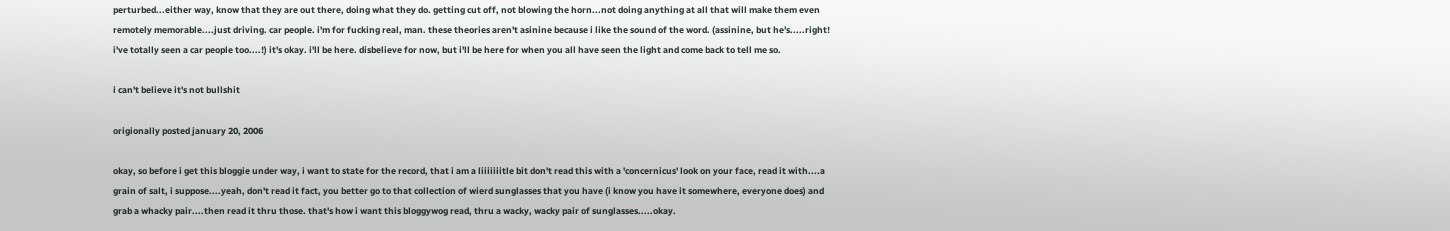perturbed...either way, know that they are out there, doing what they do. getting cut off, not blowing the horn...not doing anything at all that will make them even remotely memorable....just driving. car people. i'm for fucking real, man. these theories aren't asinine because i like the sound of the word. (assinine, but he's.....right! i've totally seen a car people too....!) it's okay. i'll be here. disbelieve for now, but i'll be here for when you all have seen the light and come back to tell me so.

i can't believe it's not bullshit

origionally posted january 20, 2006

okay, so before i get this bloggie under way, i want to state for the record, that i am a liiiiiiitle bit don't read this with a 'concernicus' look on your face, read it with....a grain of salt, i suppose....yeah, don't read it fact, you better go to that collection of wierd sunglasses that you have (i know you have it somewhere, everyone does) and grab a whacky pair....then read it thru those. that's how i want this bloggywog read, thru a wacky, wacky pair of sunglasses.....okay.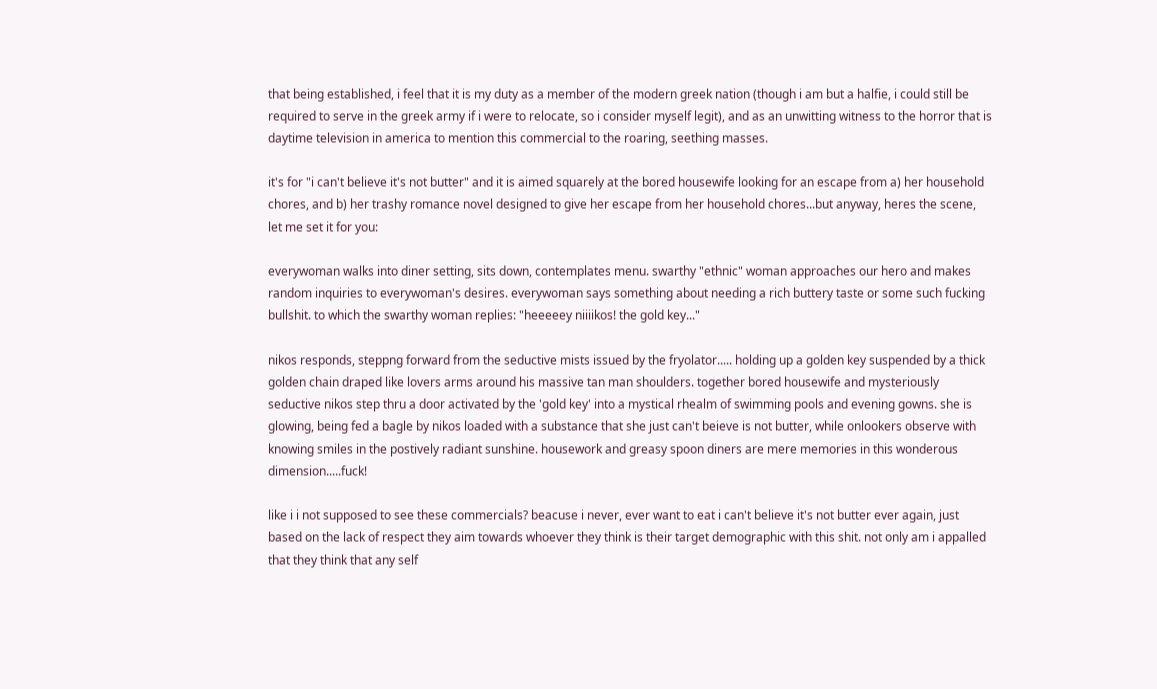that being established, i feel that it is my duty as a member of the modern greek nation (though i am but a halfie, i could still be required to serve in the greek army if i were to relocate, so i consider myself legit), and as an unwitting witness to the horror that is daytime television in america to mention this commercial to the roaring, seething masses.

it's for "i can't believe it's not butter" and it is aimed squarely at the bored housewife looking for an escape from a) her household chores, and b) her trashy romance novel designed to give her escape from her household chores...but anyway, heres the scene, let me set it for you:

everywoman walks into diner setting, sits down, contemplates menu. swarthy "ethnic" woman approaches our hero and makes random inquiries to everywoman's desires. everywoman says something about needing a rich buttery taste or some such fucking bullshit. to which the swarthy woman replies: "heeeeey niiiikos! the gold key..."

nikos responds, steppng forward from the seductive mists issued by the fryolator..... holding up a golden key suspended by a thick golden chain draped like lovers arms around his massive tan man shoulders. together bored housewife and mysteriously seductive nikos step thru a door activated by the 'gold key' into a mystical rhealm of swimming pools and evening gowns. she is glowing, being fed a bagle by nikos loaded with a substance that she just can't beieve is not butter, while onlookers observe with knowing smiles in the postively radiant sunshine. housework and greasy spoon diners are mere memories in this wonderous dimension.....fuck!

like i i not supposed to see these commercials? beacuse i never, ever want to eat i can't believe it's not butter ever again, just based on the lack of respect they aim towards whoever they think is their target demographic with this shit. not only am i appalled that they think that any self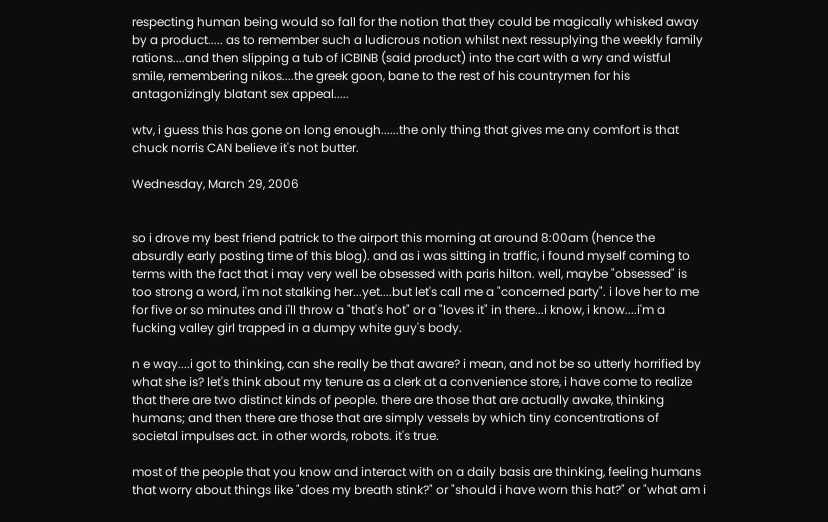respecting human being would so fall for the notion that they could be magically whisked away by a product..... as to remember such a ludicrous notion whilst next ressuplying the weekly family rations....and then slipping a tub of ICBINB (said product) into the cart with a wry and wistful smile, remembering nikos....the greek goon, bane to the rest of his countrymen for his antagonizingly blatant sex appeal.....

wtv, i guess this has gone on long enough......the only thing that gives me any comfort is that chuck norris CAN believe it's not butter.

Wednesday, March 29, 2006


so i drove my best friend patrick to the airport this morning at around 8:00am (hence the absurdly early posting time of this blog). and as i was sitting in traffic, i found myself coming to terms with the fact that i may very well be obsessed with paris hilton. well, maybe "obsessed" is too strong a word, i'm not stalking her...yet....but let's call me a "concerned party". i love her to me for five or so minutes and i'll throw a "that's hot" or a "loves it" in there...i know, i know....i'm a fucking valley girl trapped in a dumpy white guy's body.

n e way....i got to thinking, can she really be that aware? i mean, and not be so utterly horrified by what she is? let's think about my tenure as a clerk at a convenience store, i have come to realize that there are two distinct kinds of people. there are those that are actually awake, thinking humans; and then there are those that are simply vessels by which tiny concentrations of societal impulses act. in other words, robots. it's true.

most of the people that you know and interact with on a daily basis are thinking, feeling humans that worry about things like "does my breath stink?" or "should i have worn this hat?" or "what am i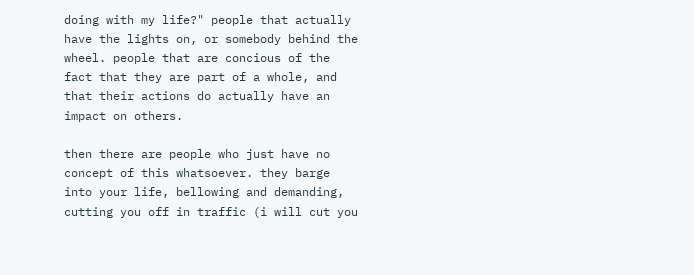doing with my life?" people that actually have the lights on, or somebody behind the wheel. people that are concious of the fact that they are part of a whole, and that their actions do actually have an impact on others.

then there are people who just have no concept of this whatsoever. they barge into your life, bellowing and demanding, cutting you off in traffic (i will cut you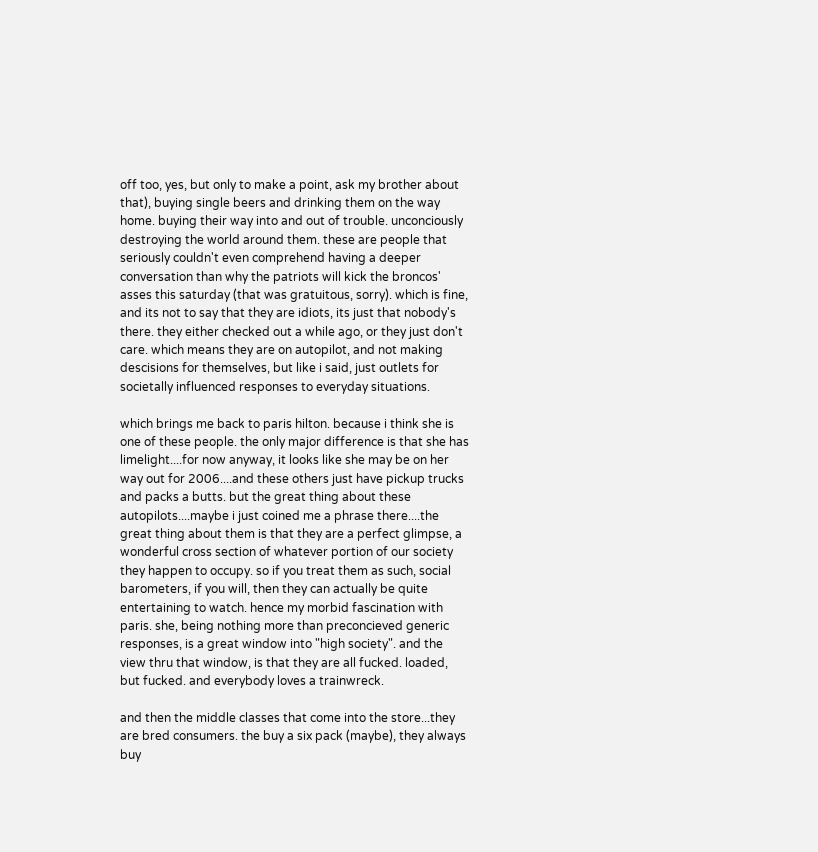off too, yes, but only to make a point, ask my brother about that), buying single beers and drinking them on the way home. buying their way into and out of trouble. unconciously destroying the world around them. these are people that seriously couldn't even comprehend having a deeper conversation than why the patriots will kick the broncos' asses this saturday (that was gratuitous, sorry). which is fine, and its not to say that they are idiots, its just that nobody's there. they either checked out a while ago, or they just don't care. which means they are on autopilot, and not making descisions for themselves, but like i said, just outlets for societally influenced responses to everyday situations.

which brings me back to paris hilton. because i think she is one of these people. the only major difference is that she has limelight....for now anyway, it looks like she may be on her way out for 2006....and these others just have pickup trucks and packs a butts. but the great thing about these autopilots....maybe i just coined me a phrase there....the great thing about them is that they are a perfect glimpse, a wonderful cross section of whatever portion of our society they happen to occupy. so if you treat them as such, social barometers, if you will, then they can actually be quite entertaining to watch. hence my morbid fascination with paris. she, being nothing more than preconcieved generic responses, is a great window into "high society". and the view thru that window, is that they are all fucked. loaded, but fucked. and everybody loves a trainwreck.

and then the middle classes that come into the store...they are bred consumers. the buy a six pack (maybe), they always buy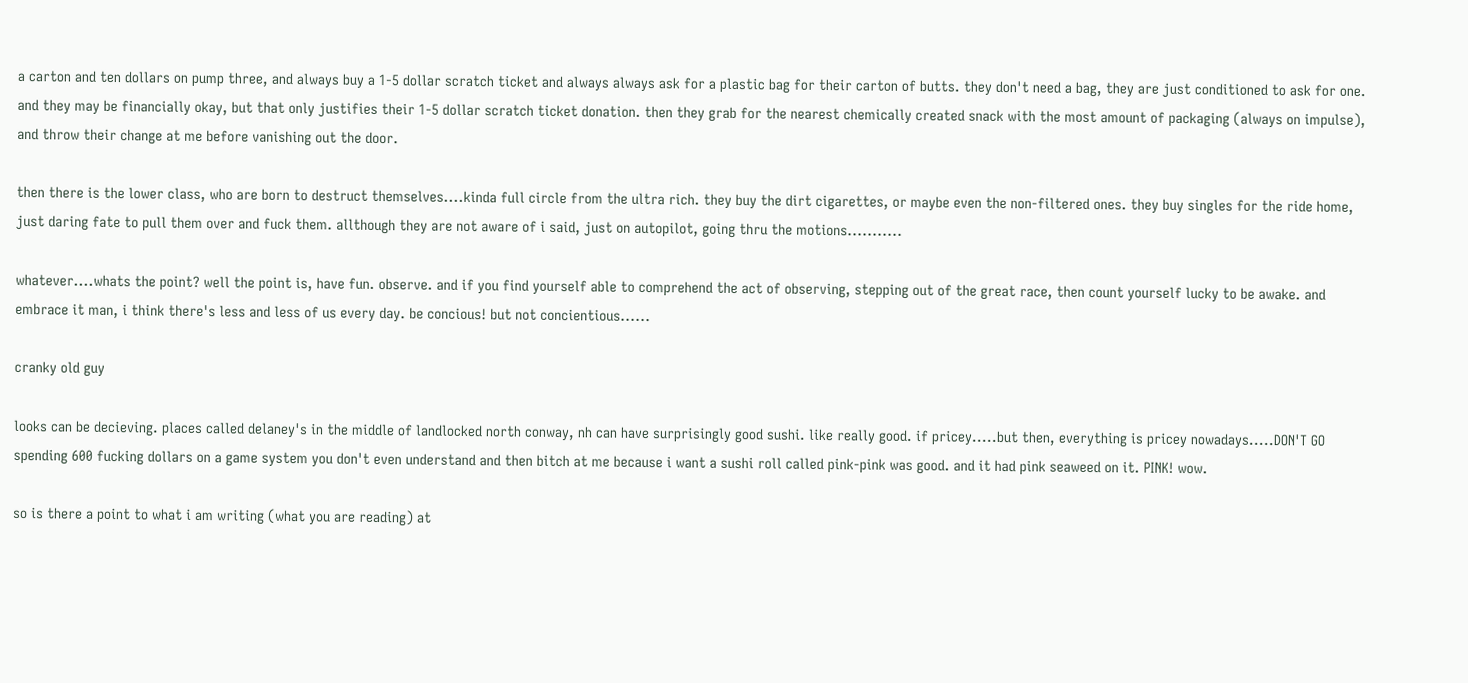a carton and ten dollars on pump three, and always buy a 1-5 dollar scratch ticket and always always ask for a plastic bag for their carton of butts. they don't need a bag, they are just conditioned to ask for one. and they may be financially okay, but that only justifies their 1-5 dollar scratch ticket donation. then they grab for the nearest chemically created snack with the most amount of packaging (always on impulse), and throw their change at me before vanishing out the door.

then there is the lower class, who are born to destruct themselves....kinda full circle from the ultra rich. they buy the dirt cigarettes, or maybe even the non-filtered ones. they buy singles for the ride home, just daring fate to pull them over and fuck them. allthough they are not aware of i said, just on autopilot, going thru the motions...........

whatever....whats the point? well the point is, have fun. observe. and if you find yourself able to comprehend the act of observing, stepping out of the great race, then count yourself lucky to be awake. and embrace it man, i think there's less and less of us every day. be concious! but not concientious......

cranky old guy

looks can be decieving. places called delaney's in the middle of landlocked north conway, nh can have surprisingly good sushi. like really good. if pricey.....but then, everything is pricey nowadays.....DON'T GO spending 600 fucking dollars on a game system you don't even understand and then bitch at me because i want a sushi roll called pink-pink was good. and it had pink seaweed on it. PINK! wow.

so is there a point to what i am writing (what you are reading) at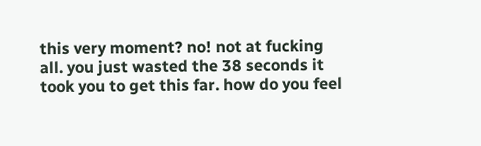this very moment? no! not at fucking all. you just wasted the 38 seconds it took you to get this far. how do you feel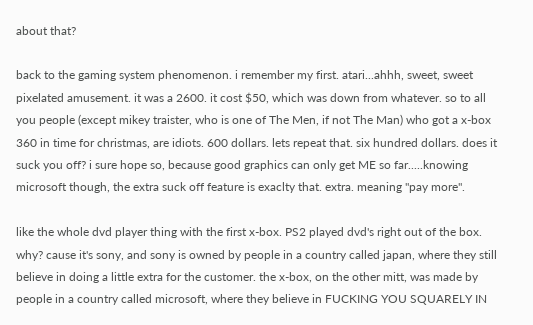about that?

back to the gaming system phenomenon. i remember my first. atari...ahhh, sweet, sweet pixelated amusement. it was a 2600. it cost $50, which was down from whatever. so to all you people (except mikey traister, who is one of The Men, if not The Man) who got a x-box 360 in time for christmas, are idiots. 600 dollars. lets repeat that. six hundred dollars. does it suck you off? i sure hope so, because good graphics can only get ME so far.....knowing microsoft though, the extra suck off feature is exaclty that. extra. meaning "pay more".

like the whole dvd player thing with the first x-box. PS2 played dvd's right out of the box. why? cause it's sony, and sony is owned by people in a country called japan, where they still believe in doing a little extra for the customer. the x-box, on the other mitt, was made by people in a country called microsoft, where they believe in FUCKING YOU SQUARELY IN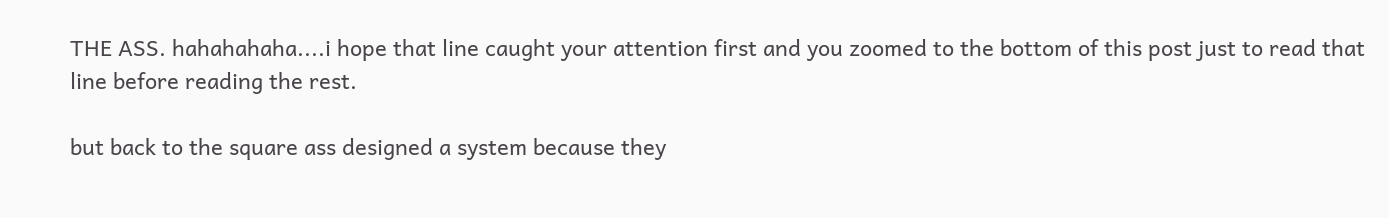THE ASS. hahahahaha....i hope that line caught your attention first and you zoomed to the bottom of this post just to read that line before reading the rest.

but back to the square ass designed a system because they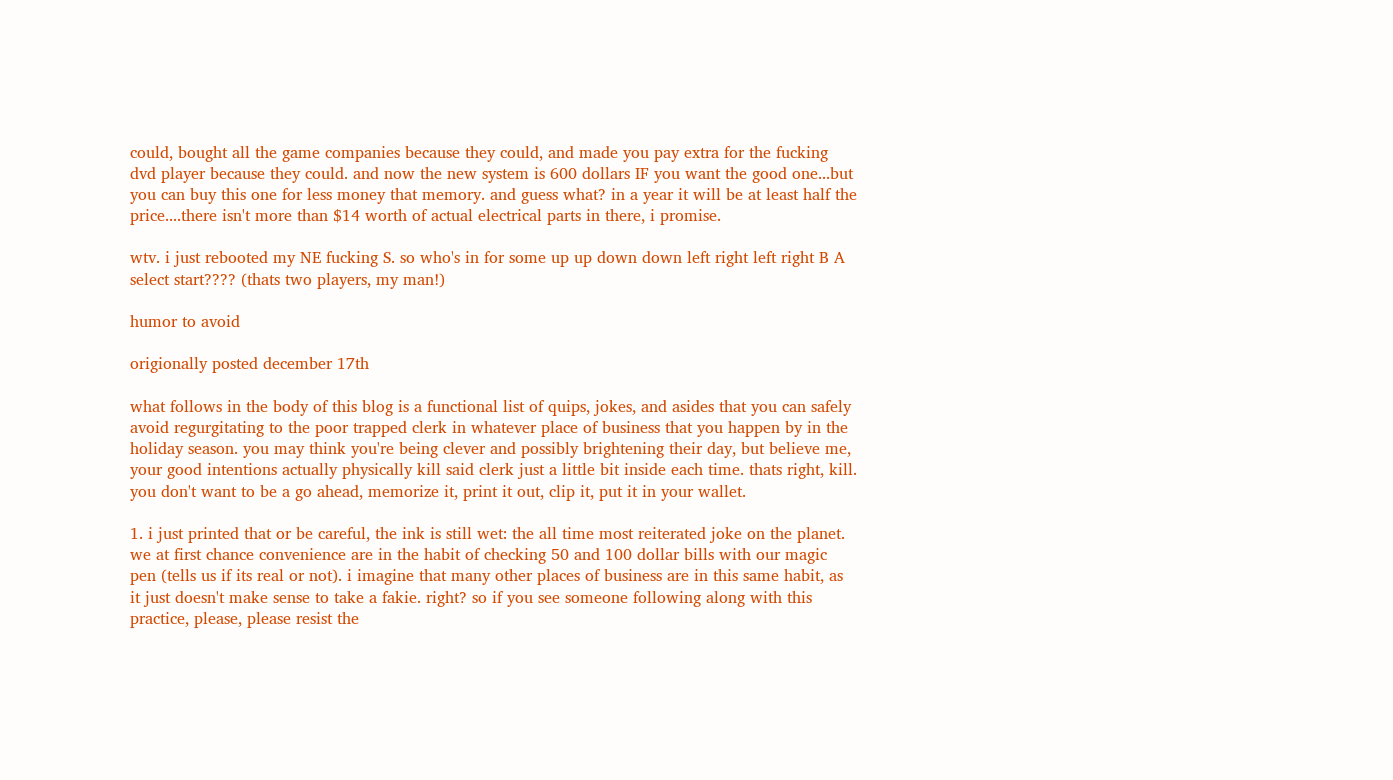could, bought all the game companies because they could, and made you pay extra for the fucking dvd player because they could. and now the new system is 600 dollars IF you want the good one...but you can buy this one for less money that memory. and guess what? in a year it will be at least half the price....there isn't more than $14 worth of actual electrical parts in there, i promise.

wtv. i just rebooted my NE fucking S. so who's in for some up up down down left right left right B A select start???? (thats two players, my man!)

humor to avoid

origionally posted december 17th

what follows in the body of this blog is a functional list of quips, jokes, and asides that you can safely avoid regurgitating to the poor trapped clerk in whatever place of business that you happen by in the holiday season. you may think you're being clever and possibly brightening their day, but believe me, your good intentions actually physically kill said clerk just a little bit inside each time. thats right, kill. you don't want to be a go ahead, memorize it, print it out, clip it, put it in your wallet.

1. i just printed that or be careful, the ink is still wet: the all time most reiterated joke on the planet. we at first chance convenience are in the habit of checking 50 and 100 dollar bills with our magic pen (tells us if its real or not). i imagine that many other places of business are in this same habit, as it just doesn't make sense to take a fakie. right? so if you see someone following along with this practice, please, please resist the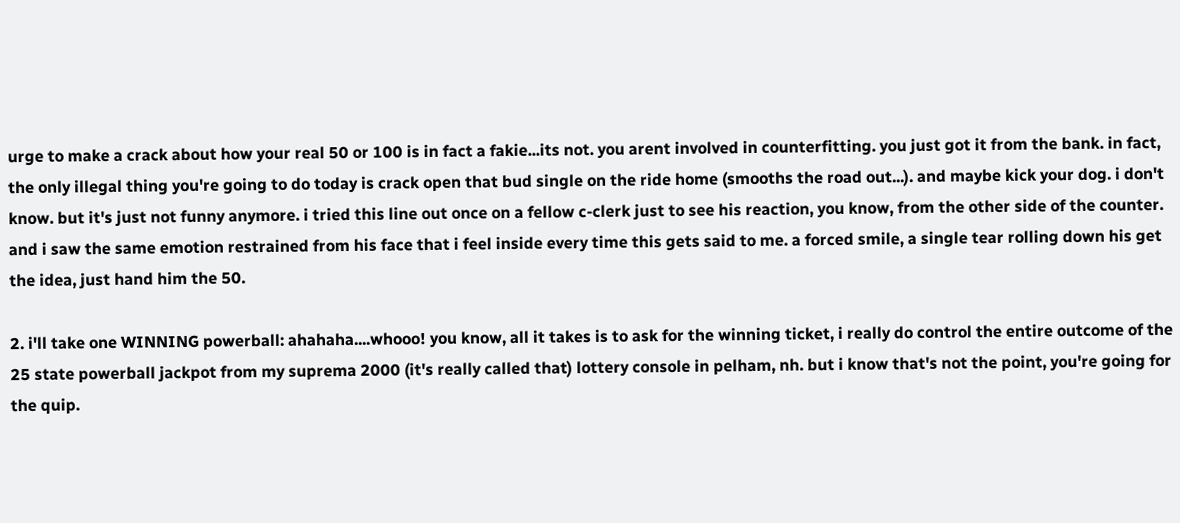urge to make a crack about how your real 50 or 100 is in fact a fakie...its not. you arent involved in counterfitting. you just got it from the bank. in fact, the only illegal thing you're going to do today is crack open that bud single on the ride home (smooths the road out...). and maybe kick your dog. i don't know. but it's just not funny anymore. i tried this line out once on a fellow c-clerk just to see his reaction, you know, from the other side of the counter. and i saw the same emotion restrained from his face that i feel inside every time this gets said to me. a forced smile, a single tear rolling down his get the idea, just hand him the 50.

2. i'll take one WINNING powerball: ahahaha....whooo! you know, all it takes is to ask for the winning ticket, i really do control the entire outcome of the 25 state powerball jackpot from my suprema 2000 (it's really called that) lottery console in pelham, nh. but i know that's not the point, you're going for the quip.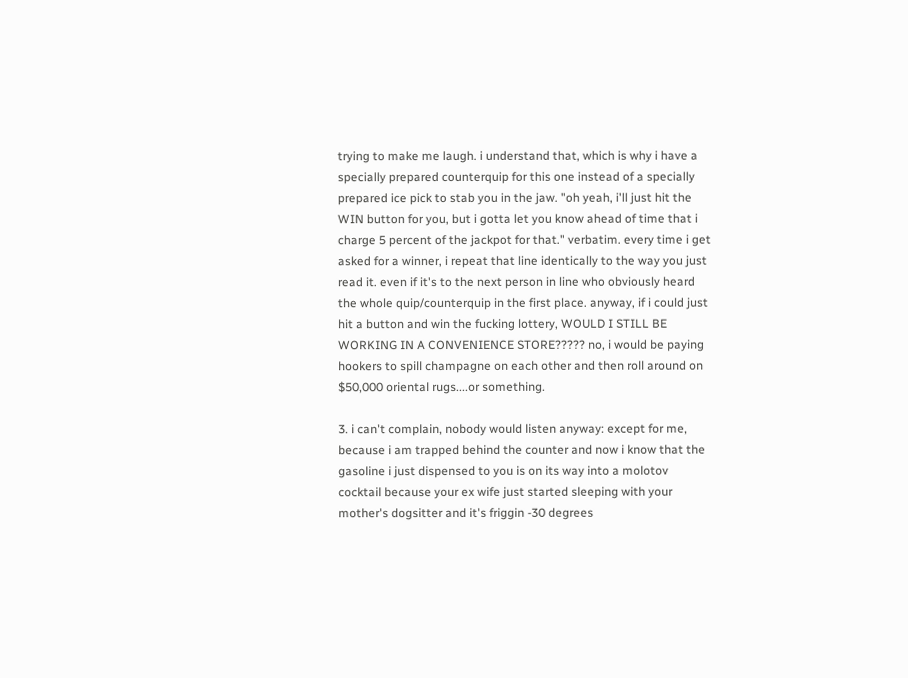trying to make me laugh. i understand that, which is why i have a specially prepared counterquip for this one instead of a specially prepared ice pick to stab you in the jaw. "oh yeah, i'll just hit the WIN button for you, but i gotta let you know ahead of time that i charge 5 percent of the jackpot for that." verbatim. every time i get asked for a winner, i repeat that line identically to the way you just read it. even if it's to the next person in line who obviously heard the whole quip/counterquip in the first place. anyway, if i could just hit a button and win the fucking lottery, WOULD I STILL BE WORKING IN A CONVENIENCE STORE????? no, i would be paying hookers to spill champagne on each other and then roll around on $50,000 oriental rugs....or something.

3. i can't complain, nobody would listen anyway: except for me, because i am trapped behind the counter and now i know that the gasoline i just dispensed to you is on its way into a molotov cocktail because your ex wife just started sleeping with your mother's dogsitter and it's friggin -30 degrees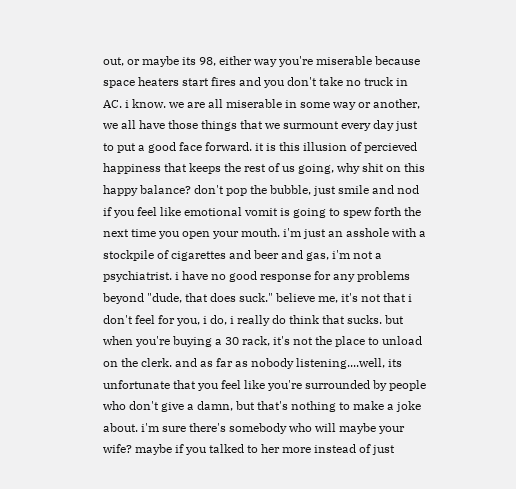out, or maybe its 98, either way you're miserable because space heaters start fires and you don't take no truck in AC. i know. we are all miserable in some way or another, we all have those things that we surmount every day just to put a good face forward. it is this illusion of percieved happiness that keeps the rest of us going, why shit on this happy balance? don't pop the bubble, just smile and nod if you feel like emotional vomit is going to spew forth the next time you open your mouth. i'm just an asshole with a stockpile of cigarettes and beer and gas, i'm not a psychiatrist. i have no good response for any problems beyond "dude, that does suck." believe me, it's not that i don't feel for you, i do, i really do think that sucks. but when you're buying a 30 rack, it's not the place to unload on the clerk. and as far as nobody listening....well, its unfortunate that you feel like you're surrounded by people who don't give a damn, but that's nothing to make a joke about. i'm sure there's somebody who will maybe your wife? maybe if you talked to her more instead of just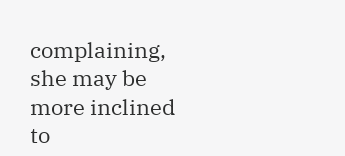complaining, she may be more inclined to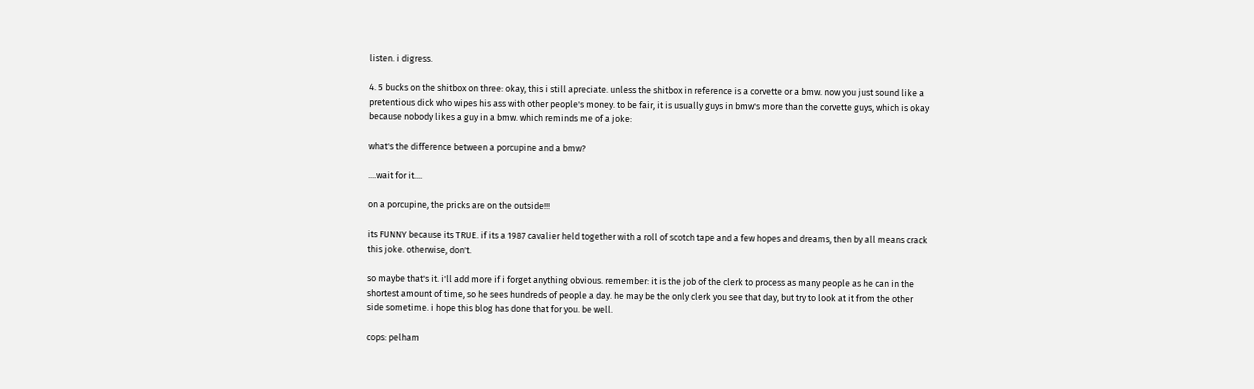listen. i digress.

4. 5 bucks on the shitbox on three: okay, this i still apreciate. unless the shitbox in reference is a corvette or a bmw. now you just sound like a pretentious dick who wipes his ass with other people's money. to be fair, it is usually guys in bmw's more than the corvette guys, which is okay because nobody likes a guy in a bmw. which reminds me of a joke:

what's the difference between a porcupine and a bmw?

....wait for it....

on a porcupine, the pricks are on the outside!!!

its FUNNY because its TRUE. if its a 1987 cavalier held together with a roll of scotch tape and a few hopes and dreams, then by all means crack this joke. otherwise, don't.

so maybe that's it. i'll add more if i forget anything obvious. remember: it is the job of the clerk to process as many people as he can in the shortest amount of time, so he sees hundreds of people a day. he may be the only clerk you see that day, but try to look at it from the other side sometime. i hope this blog has done that for you. be well.

cops: pelham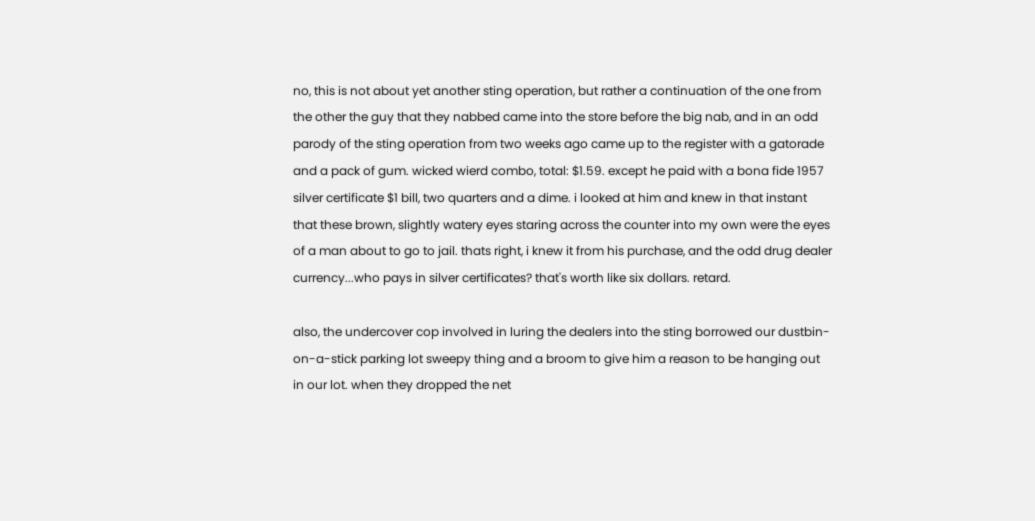no, this is not about yet another sting operation, but rather a continuation of the one from the other the guy that they nabbed came into the store before the big nab, and in an odd parody of the sting operation from two weeks ago came up to the register with a gatorade and a pack of gum. wicked wierd combo, total: $1.59. except he paid with a bona fide 1957 silver certificate $1 bill, two quarters and a dime. i looked at him and knew in that instant that these brown, slightly watery eyes staring across the counter into my own were the eyes of a man about to go to jail. thats right, i knew it from his purchase, and the odd drug dealer currency...who pays in silver certificates? that's worth like six dollars. retard.

also, the undercover cop involved in luring the dealers into the sting borrowed our dustbin-on-a-stick parking lot sweepy thing and a broom to give him a reason to be hanging out in our lot. when they dropped the net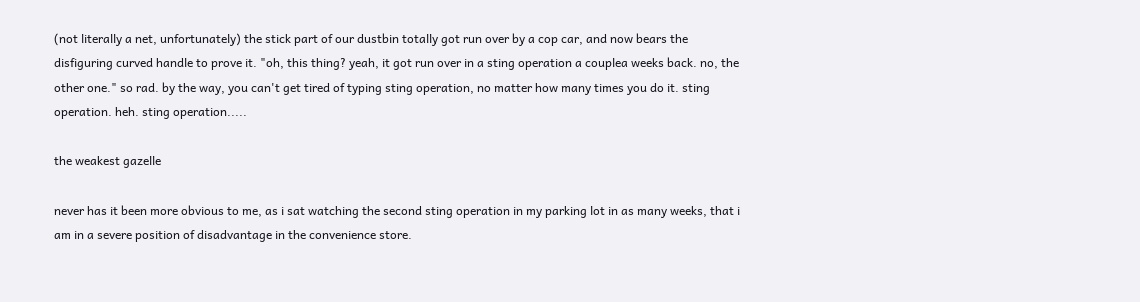(not literally a net, unfortunately) the stick part of our dustbin totally got run over by a cop car, and now bears the disfiguring curved handle to prove it. "oh, this thing? yeah, it got run over in a sting operation a couplea weeks back. no, the other one." so rad. by the way, you can't get tired of typing sting operation, no matter how many times you do it. sting operation. heh. sting operation.....

the weakest gazelle

never has it been more obvious to me, as i sat watching the second sting operation in my parking lot in as many weeks, that i am in a severe position of disadvantage in the convenience store.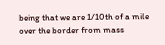being that we are 1/10th of a mile over the border from mass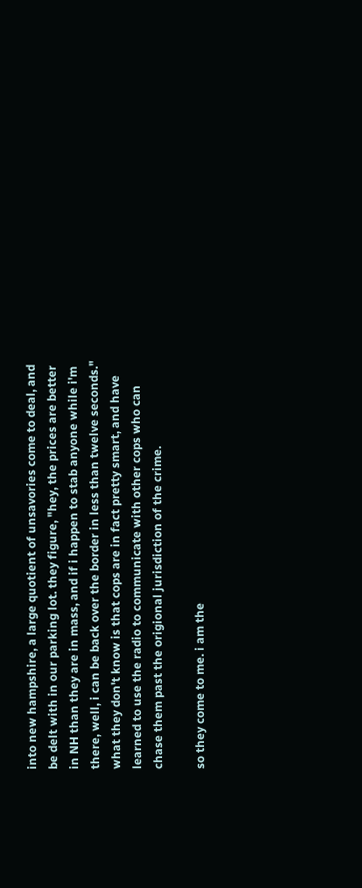into new hampshire, a large quotient of unsavories come to deal, and be delt with in our parking lot. they figure, "hey, the prices are better in NH than they are in mass, and if i happen to stab anyone while i'm there, well, i can be back over the border in less than twelve seconds." what they don't know is that cops are in fact pretty smart, and have learned to use the radio to communicate with other cops who can chase them past the origional jurisdiction of the crime.

so they come to me. i am the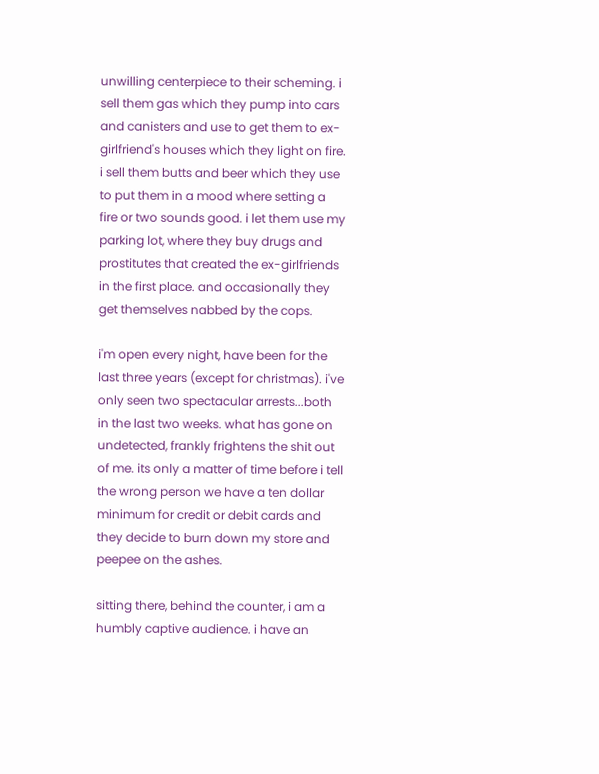unwilling centerpiece to their scheming. i sell them gas which they pump into cars and canisters and use to get them to ex-girlfriend's houses which they light on fire. i sell them butts and beer which they use to put them in a mood where setting a fire or two sounds good. i let them use my parking lot, where they buy drugs and prostitutes that created the ex-girlfriends in the first place. and occasionally they get themselves nabbed by the cops.

i'm open every night, have been for the last three years (except for christmas). i've only seen two spectacular arrests...both in the last two weeks. what has gone on undetected, frankly frightens the shit out of me. its only a matter of time before i tell the wrong person we have a ten dollar minimum for credit or debit cards and they decide to burn down my store and peepee on the ashes.

sitting there, behind the counter, i am a humbly captive audience. i have an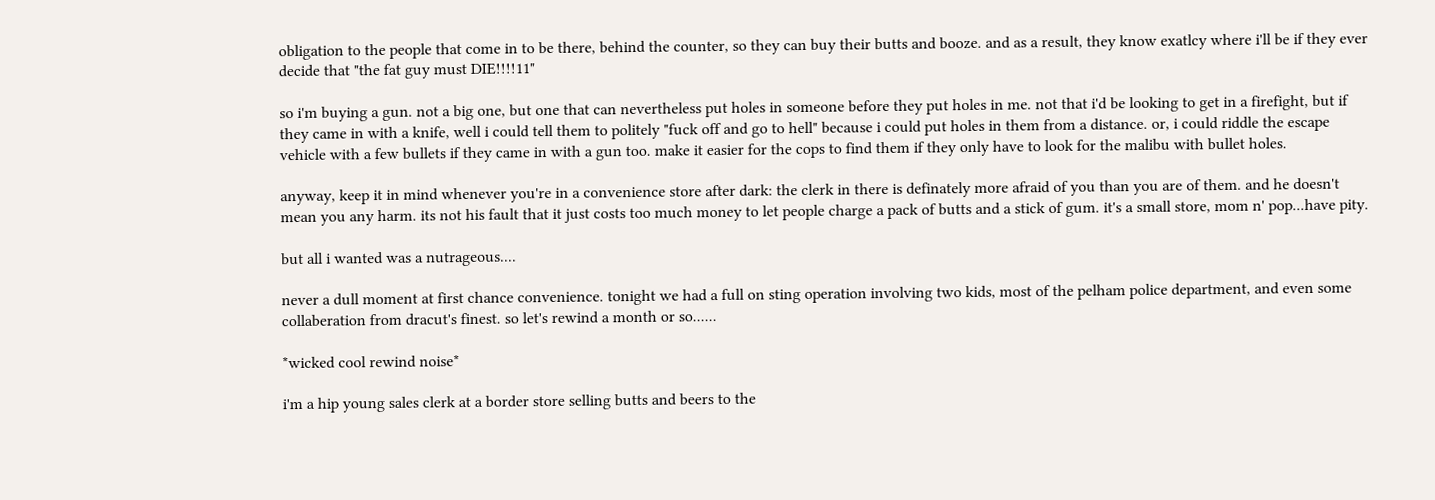obligation to the people that come in to be there, behind the counter, so they can buy their butts and booze. and as a result, they know exatlcy where i'll be if they ever decide that "the fat guy must DIE!!!!11"

so i'm buying a gun. not a big one, but one that can nevertheless put holes in someone before they put holes in me. not that i'd be looking to get in a firefight, but if they came in with a knife, well i could tell them to politely "fuck off and go to hell" because i could put holes in them from a distance. or, i could riddle the escape vehicle with a few bullets if they came in with a gun too. make it easier for the cops to find them if they only have to look for the malibu with bullet holes.

anyway, keep it in mind whenever you're in a convenience store after dark: the clerk in there is definately more afraid of you than you are of them. and he doesn't mean you any harm. its not his fault that it just costs too much money to let people charge a pack of butts and a stick of gum. it's a small store, mom n' pop...have pity.

but all i wanted was a nutrageous....

never a dull moment at first chance convenience. tonight we had a full on sting operation involving two kids, most of the pelham police department, and even some collaberation from dracut's finest. so let's rewind a month or so......

*wicked cool rewind noise*

i'm a hip young sales clerk at a border store selling butts and beers to the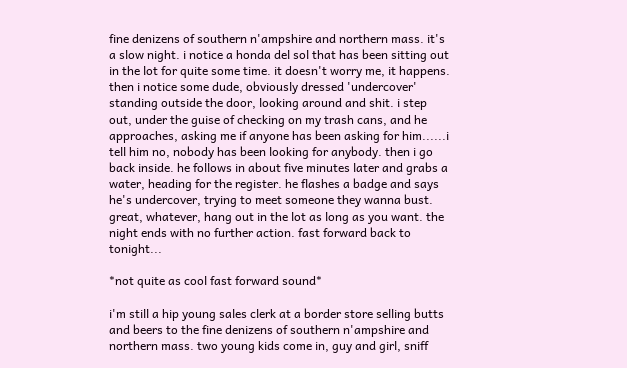fine denizens of southern n'ampshire and northern mass. it's a slow night. i notice a honda del sol that has been sitting out in the lot for quite some time. it doesn't worry me, it happens. then i notice some dude, obviously dressed 'undercover' standing outside the door, looking around and shit. i step out, under the guise of checking on my trash cans, and he approaches, asking me if anyone has been asking for him......i tell him no, nobody has been looking for anybody. then i go back inside. he follows in about five minutes later and grabs a water, heading for the register. he flashes a badge and says he's undercover, trying to meet someone they wanna bust. great, whatever, hang out in the lot as long as you want. the night ends with no further action. fast forward back to tonight...

*not quite as cool fast forward sound*

i'm still a hip young sales clerk at a border store selling butts and beers to the fine denizens of southern n'ampshire and northern mass. two young kids come in, guy and girl, sniff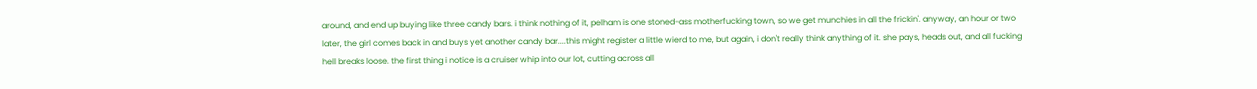around, and end up buying like three candy bars. i think nothing of it, pelham is one stoned-ass motherfucking town, so we get munchies in all the frickin'. anyway, an hour or two later, the girl comes back in and buys yet another candy bar....this might register a little wierd to me, but again, i don't really think anything of it. she pays, heads out, and all fucking hell breaks loose. the first thing i notice is a cruiser whip into our lot, cutting across all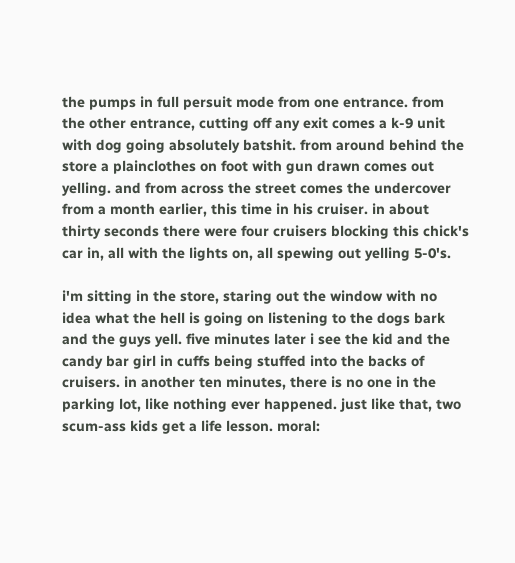the pumps in full persuit mode from one entrance. from the other entrance, cutting off any exit comes a k-9 unit with dog going absolutely batshit. from around behind the store a plainclothes on foot with gun drawn comes out yelling. and from across the street comes the undercover from a month earlier, this time in his cruiser. in about thirty seconds there were four cruisers blocking this chick's car in, all with the lights on, all spewing out yelling 5-0's.

i'm sitting in the store, staring out the window with no idea what the hell is going on listening to the dogs bark and the guys yell. five minutes later i see the kid and the candy bar girl in cuffs being stuffed into the backs of cruisers. in another ten minutes, there is no one in the parking lot, like nothing ever happened. just like that, two scum-ass kids get a life lesson. moral: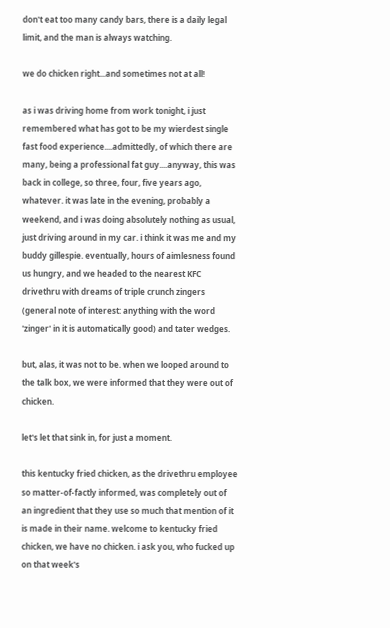don't eat too many candy bars, there is a daily legal limit, and the man is always watching.

we do chicken right...and sometimes not at all!

as i was driving home from work tonight, i just remembered what has got to be my wierdest single fast food experience....admittedly, of which there are many, being a professional fat guy....anyway, this was back in college, so three, four, five years ago, whatever. it was late in the evening, probably a weekend, and i was doing absolutely nothing as usual, just driving around in my car. i think it was me and my buddy gillespie. eventually, hours of aimlesness found us hungry, and we headed to the nearest KFC drivethru with dreams of triple crunch zingers (general note of interest: anything with the word 'zinger' in it is automatically good) and tater wedges.

but, alas, it was not to be. when we looped around to the talk box, we were informed that they were out of chicken.

let's let that sink in, for just a moment.

this kentucky fried chicken, as the drivethru employee so matter-of-factly informed, was completely out of an ingredient that they use so much that mention of it is made in their name. welcome to kentucky fried chicken, we have no chicken. i ask you, who fucked up on that week's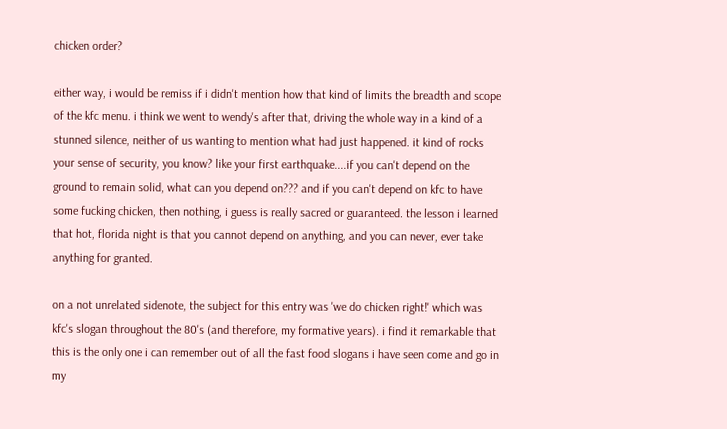chicken order?

either way, i would be remiss if i didn't mention how that kind of limits the breadth and scope of the kfc menu. i think we went to wendy's after that, driving the whole way in a kind of a stunned silence, neither of us wanting to mention what had just happened. it kind of rocks your sense of security, you know? like your first earthquake....if you can't depend on the ground to remain solid, what can you depend on??? and if you can't depend on kfc to have some fucking chicken, then nothing, i guess is really sacred or guaranteed. the lesson i learned that hot, florida night is that you cannot depend on anything, and you can never, ever take anything for granted.

on a not unrelated sidenote, the subject for this entry was 'we do chicken right!' which was kfc's slogan throughout the 80's (and therefore, my formative years). i find it remarkable that this is the only one i can remember out of all the fast food slogans i have seen come and go in my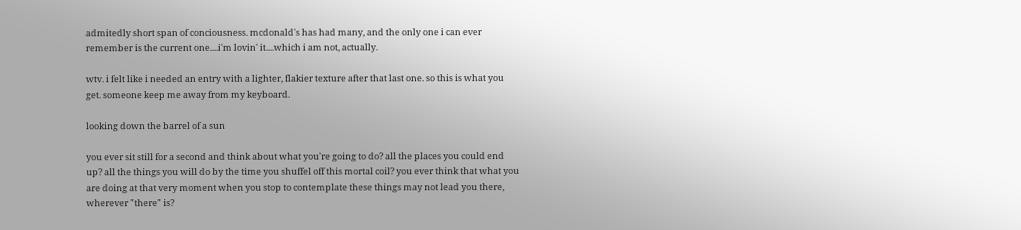admitedly short span of conciousness. mcdonald's has had many, and the only one i can ever remember is the current one....i'm lovin' it....which i am not, actually.

wtv. i felt like i needed an entry with a lighter, flakier texture after that last one. so this is what you get. someone keep me away from my keyboard.

looking down the barrel of a sun

you ever sit still for a second and think about what you're going to do? all the places you could end up? all the things you will do by the time you shuffel off this mortal coil? you ever think that what you are doing at that very moment when you stop to contemplate these things may not lead you there, wherever "there" is?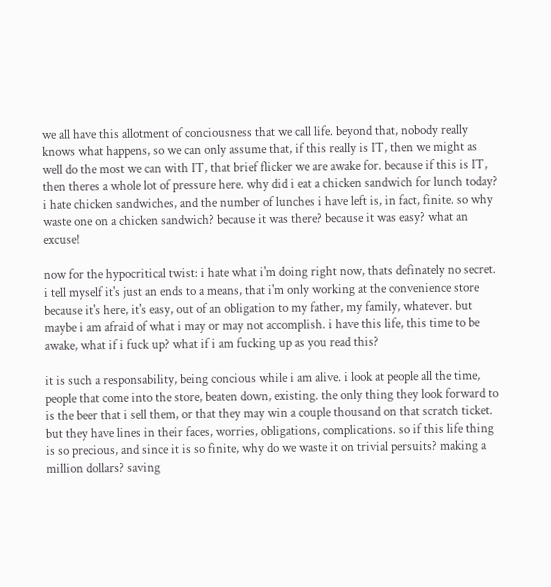we all have this allotment of conciousness that we call life. beyond that, nobody really knows what happens, so we can only assume that, if this really is IT, then we might as well do the most we can with IT, that brief flicker we are awake for. because if this is IT, then theres a whole lot of pressure here. why did i eat a chicken sandwich for lunch today? i hate chicken sandwiches, and the number of lunches i have left is, in fact, finite. so why waste one on a chicken sandwich? because it was there? because it was easy? what an excuse!

now for the hypocritical twist: i hate what i'm doing right now, thats definately no secret. i tell myself it's just an ends to a means, that i'm only working at the convenience store because it's here, it's easy, out of an obligation to my father, my family, whatever. but maybe i am afraid of what i may or may not accomplish. i have this life, this time to be awake, what if i fuck up? what if i am fucking up as you read this?

it is such a responsability, being concious while i am alive. i look at people all the time, people that come into the store, beaten down, existing. the only thing they look forward to is the beer that i sell them, or that they may win a couple thousand on that scratch ticket. but they have lines in their faces, worries, obligations, complications. so if this life thing is so precious, and since it is so finite, why do we waste it on trivial persuits? making a million dollars? saving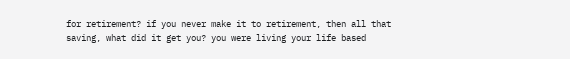for retirement? if you never make it to retirement, then all that saving, what did it get you? you were living your life based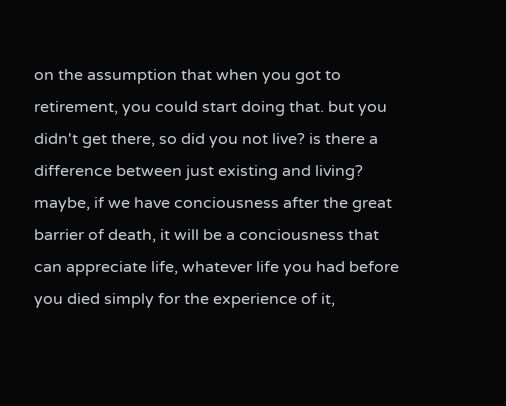on the assumption that when you got to retirement, you could start doing that. but you didn't get there, so did you not live? is there a difference between just existing and living? maybe, if we have conciousness after the great barrier of death, it will be a conciousness that can appreciate life, whatever life you had before you died simply for the experience of it,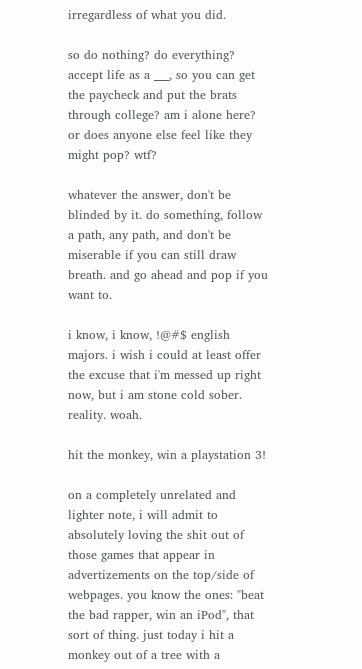irregardless of what you did.

so do nothing? do everything? accept life as a ___, so you can get the paycheck and put the brats through college? am i alone here? or does anyone else feel like they might pop? wtf?

whatever the answer, don't be blinded by it. do something, follow a path, any path, and don't be miserable if you can still draw breath. and go ahead and pop if you want to.

i know, i know, !@#$ english majors. i wish i could at least offer the excuse that i'm messed up right now, but i am stone cold sober. reality. woah.

hit the monkey, win a playstation 3!

on a completely unrelated and lighter note, i will admit to absolutely loving the shit out of those games that appear in advertizements on the top/side of webpages. you know the ones: "beat the bad rapper, win an iPod", that sort of thing. just today i hit a monkey out of a tree with a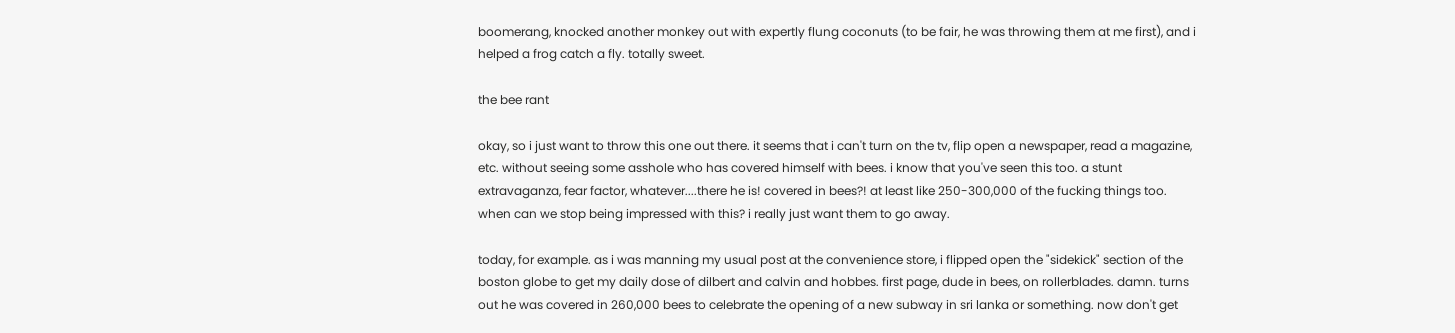boomerang, knocked another monkey out with expertly flung coconuts (to be fair, he was throwing them at me first), and i helped a frog catch a fly. totally sweet.

the bee rant

okay, so i just want to throw this one out there. it seems that i can't turn on the tv, flip open a newspaper, read a magazine, etc. without seeing some asshole who has covered himself with bees. i know that you've seen this too. a stunt extravaganza, fear factor, whatever....there he is! covered in bees?! at least like 250-300,000 of the fucking things too. when can we stop being impressed with this? i really just want them to go away.

today, for example. as i was manning my usual post at the convenience store, i flipped open the "sidekick" section of the boston globe to get my daily dose of dilbert and calvin and hobbes. first page, dude in bees, on rollerblades. damn. turns out he was covered in 260,000 bees to celebrate the opening of a new subway in sri lanka or something. now don't get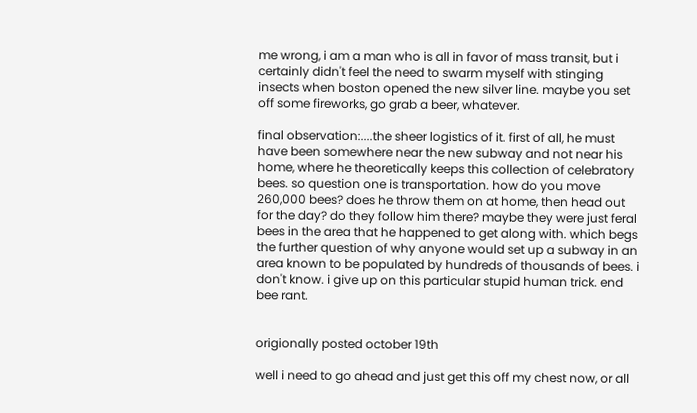me wrong, i am a man who is all in favor of mass transit, but i certainly didn't feel the need to swarm myself with stinging insects when boston opened the new silver line. maybe you set off some fireworks, go grab a beer, whatever.

final observation:....the sheer logistics of it. first of all, he must have been somewhere near the new subway and not near his home, where he theoretically keeps this collection of celebratory bees. so question one is transportation. how do you move 260,000 bees? does he throw them on at home, then head out for the day? do they follow him there? maybe they were just feral bees in the area that he happened to get along with. which begs the further question of why anyone would set up a subway in an area known to be populated by hundreds of thousands of bees. i don't know. i give up on this particular stupid human trick. end bee rant.


origionally posted october 19th

well i need to go ahead and just get this off my chest now, or all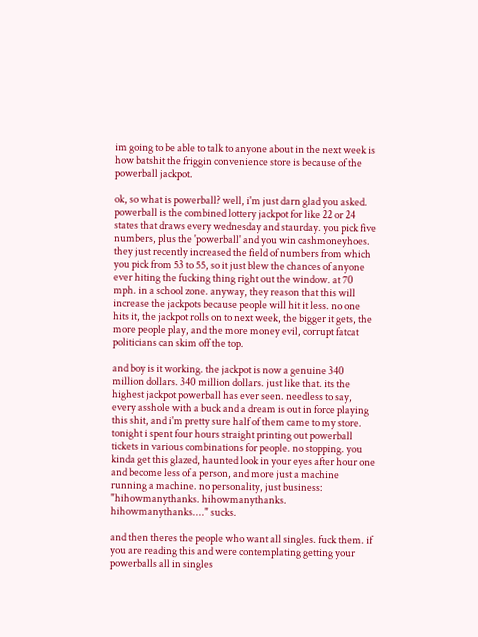im going to be able to talk to anyone about in the next week is how batshit the friggin convenience store is because of the powerball jackpot.

ok, so what is powerball? well, i'm just darn glad you asked. powerball is the combined lottery jackpot for like 22 or 24 states that draws every wednesday and staurday. you pick five numbers, plus the 'powerball' and you win cashmoneyhoes. they just recently increased the field of numbers from which you pick from 53 to 55, so it just blew the chances of anyone ever hiting the fucking thing right out the window. at 70 mph. in a school zone. anyway, they reason that this will increase the jackpots because people will hit it less. no one hits it, the jackpot rolls on to next week, the bigger it gets, the more people play, and the more money evil, corrupt fatcat politicians can skim off the top.

and boy is it working. the jackpot is now a genuine 340 million dollars. 340 million dollars. just like that. its the highest jackpot powerball has ever seen. needless to say, every asshole with a buck and a dream is out in force playing this shit, and i'm pretty sure half of them came to my store. tonight i spent four hours straight printing out powerball tickets in various combinations for people. no stopping. you kinda get this glazed, haunted look in your eyes after hour one and become less of a person, and more just a machine running a machine. no personality, just business: "hihowmanythanks. hihowmanythanks. hihowmanythanks...." sucks.

and then theres the people who want all singles. fuck them. if you are reading this and were contemplating getting your powerballs all in singles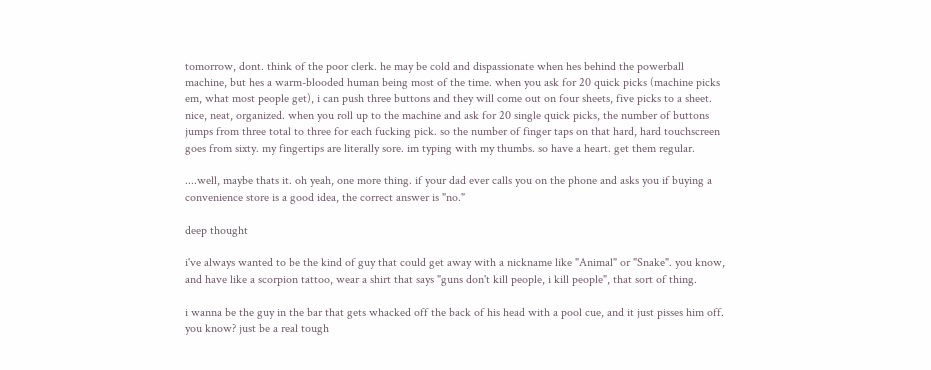tomorrow, dont. think of the poor clerk. he may be cold and dispassionate when hes behind the powerball machine, but hes a warm-blooded human being most of the time. when you ask for 20 quick picks (machine picks em, what most people get), i can push three buttons and they will come out on four sheets, five picks to a sheet. nice, neat, organized. when you roll up to the machine and ask for 20 single quick picks, the number of buttons jumps from three total to three for each fucking pick. so the number of finger taps on that hard, hard touchscreen goes from sixty. my fingertips are literally sore. im typing with my thumbs. so have a heart. get them regular.

....well, maybe thats it. oh yeah, one more thing. if your dad ever calls you on the phone and asks you if buying a convenience store is a good idea, the correct answer is "no."

deep thought

i've always wanted to be the kind of guy that could get away with a nickname like "Animal" or "Snake". you know, and have like a scorpion tattoo, wear a shirt that says "guns don't kill people, i kill people", that sort of thing.

i wanna be the guy in the bar that gets whacked off the back of his head with a pool cue, and it just pisses him off. you know? just be a real tough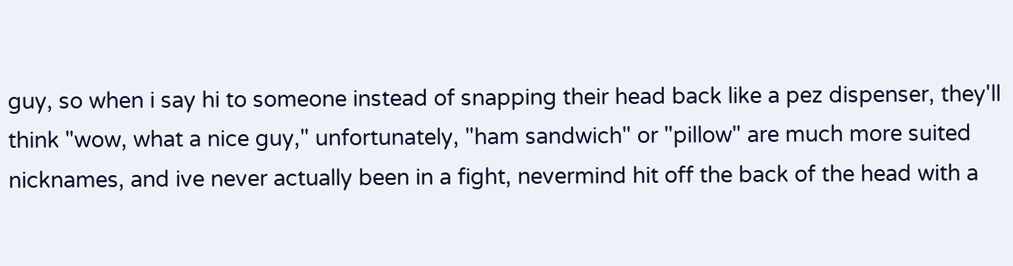guy, so when i say hi to someone instead of snapping their head back like a pez dispenser, they'll think "wow, what a nice guy," unfortunately, "ham sandwich" or "pillow" are much more suited nicknames, and ive never actually been in a fight, nevermind hit off the back of the head with a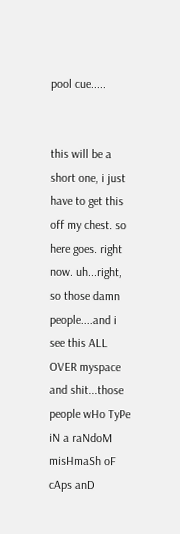pool cue.....


this will be a short one, i just have to get this off my chest. so here goes. right now. uh...right, so those damn people....and i see this ALL OVER myspace and shit...those people wHo TyPe iN a raNdoM misHmaSh oF cAps anD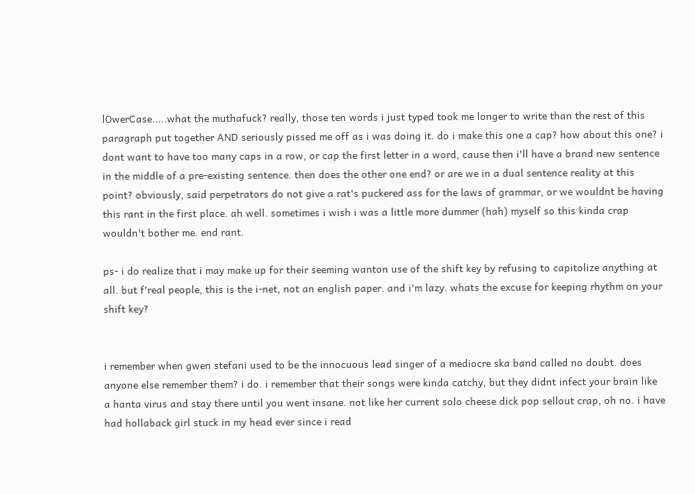lOwerCase.....what the muthafuck? really, those ten words i just typed took me longer to write than the rest of this paragraph put together AND seriously pissed me off as i was doing it. do i make this one a cap? how about this one? i dont want to have too many caps in a row, or cap the first letter in a word, cause then i'll have a brand new sentence in the middle of a pre-existing sentence. then does the other one end? or are we in a dual sentence reality at this point? obviously, said perpetrators do not give a rat's puckered ass for the laws of grammar, or we wouldnt be having this rant in the first place. ah well. sometimes i wish i was a little more dummer (hah) myself so this kinda crap wouldn't bother me. end rant.

ps- i do realize that i may make up for their seeming wanton use of the shift key by refusing to capitolize anything at all. but f'real people, this is the i-net, not an english paper. and i'm lazy. whats the excuse for keeping rhythm on your shift key?


i remember when gwen stefani used to be the innocuous lead singer of a mediocre ska band called no doubt. does anyone else remember them? i do. i remember that their songs were kinda catchy, but they didnt infect your brain like a hanta virus and stay there until you went insane. not like her current solo cheese dick pop sellout crap, oh no. i have had hollaback girl stuck in my head ever since i read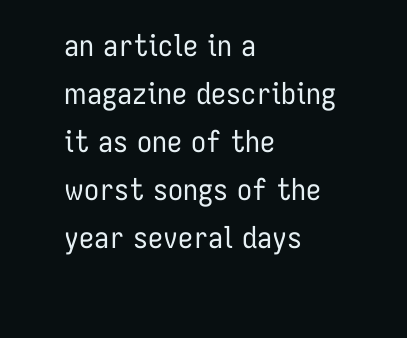an article in a magazine describing it as one of the worst songs of the year several days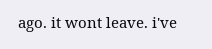ago. it wont leave. i've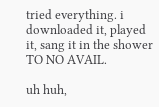tried everything. i downloaded it, played it, sang it in the shower TO NO AVAIL.

uh huh,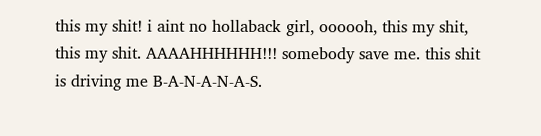this my shit! i aint no hollaback girl, oooooh, this my shit, this my shit. AAAAHHHHHH!!! somebody save me. this shit is driving me B-A-N-A-N-A-S.